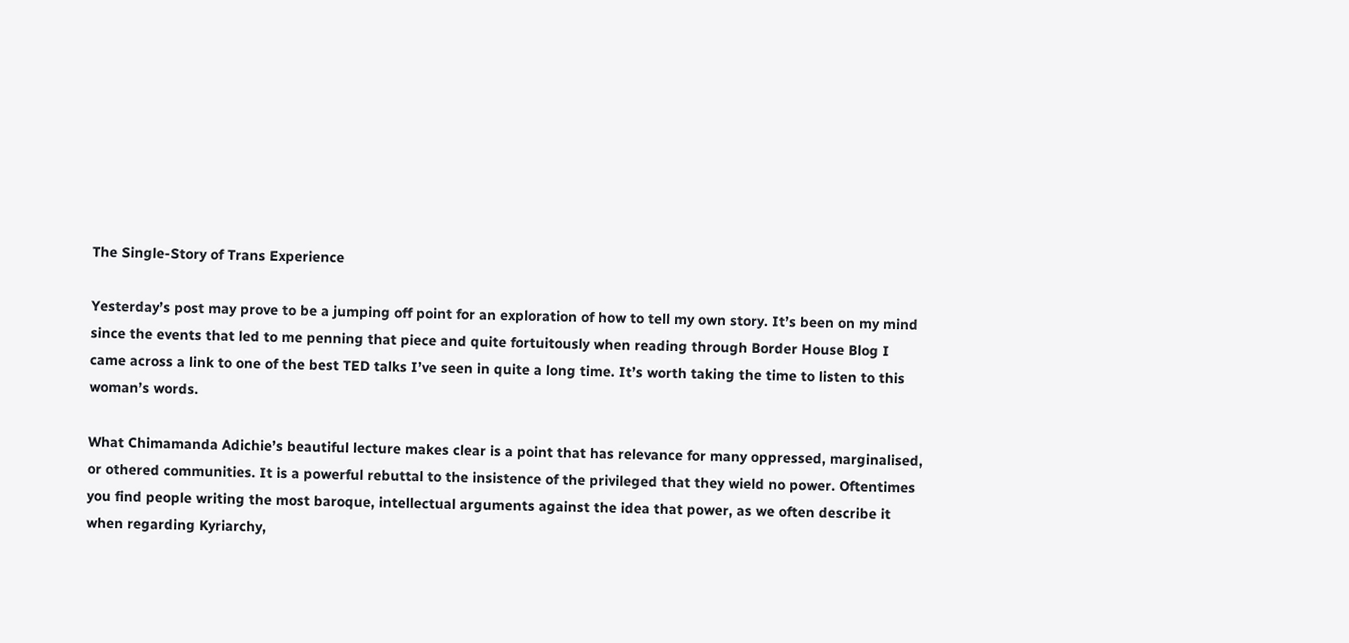The Single-Story of Trans Experience

Yesterday’s post may prove to be a jumping off point for an exploration of how to tell my own story. It’s been on my mind since the events that led to me penning that piece and quite fortuitously when reading through Border House Blog I came across a link to one of the best TED talks I’ve seen in quite a long time. It’s worth taking the time to listen to this woman’s words.

What Chimamanda Adichie’s beautiful lecture makes clear is a point that has relevance for many oppressed, marginalised, or othered communities. It is a powerful rebuttal to the insistence of the privileged that they wield no power. Oftentimes you find people writing the most baroque, intellectual arguments against the idea that power, as we often describe it when regarding Kyriarchy,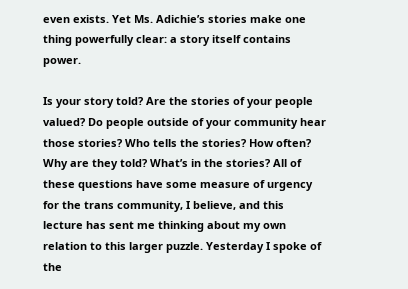even exists. Yet Ms. Adichie’s stories make one thing powerfully clear: a story itself contains power.

Is your story told? Are the stories of your people valued? Do people outside of your community hear those stories? Who tells the stories? How often? Why are they told? What’s in the stories? All of these questions have some measure of urgency for the trans community, I believe, and this lecture has sent me thinking about my own relation to this larger puzzle. Yesterday I spoke of the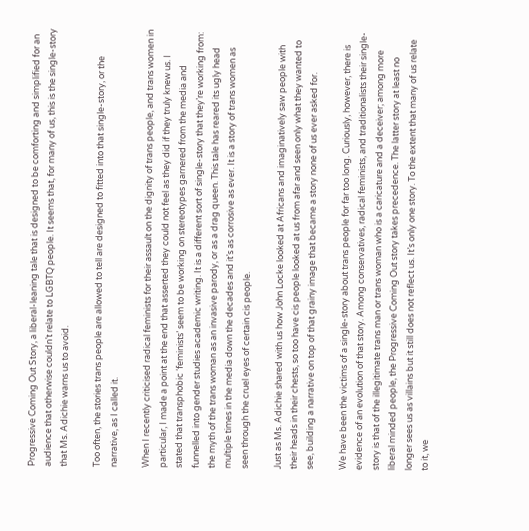Progressive Coming Out Story, a liberal-leaning tale that is designed to be comforting and simplified for an audience that otherwise couldn’t relate to LGBTQ people. It seems that, for many of us, this is the single-story that Ms. Adichie warns us to avoid.

Too often, the stories trans people are allowed to tell are designed to fitted into that single-story, or the narrative, as I called it.

When I recently criticised radical feminists for their assault on the dignity of trans people, and trans women in particular, I made a point at the end that asserted they could not feel as they did if they truly knew us. I stated that transphobic ‘feminists’ seem to be working on stereotypes garnered from the media and funnelled into gender studies academic writing. It is a different sort of single-story that they’re working from: the myth of the trans woman as an invasive parody, or as a drag queen. This tale has reared its ugly head multiple times in the media down the decades and it’s as corrosive as ever. It is a story of trans women as seen through the cruel eyes of certain cis people.

Just as Ms. Adichie shared with us how John Locke looked at Africans and imaginatively saw people with their heads in their chests, so too have cis people looked at us from afar and seen only what they wanted to see, building a narrative on top of that grainy image that became a story none of us ever asked for.

We have been the victims of a single-story about trans people for far too long. Curiously, however, there is evidence of an evolution of that story. Among conservatives, radical feminists, and traditionalists their single-story is that of the illegitimate trans man or trans woman who is a caricature and a deceiver; among more liberal minded people, the Progressive Coming Out story takes precedence. The latter story at least no longer sees us as villains but it still does not reflect us. It’s only one story. To the extent that many of us relate to it, we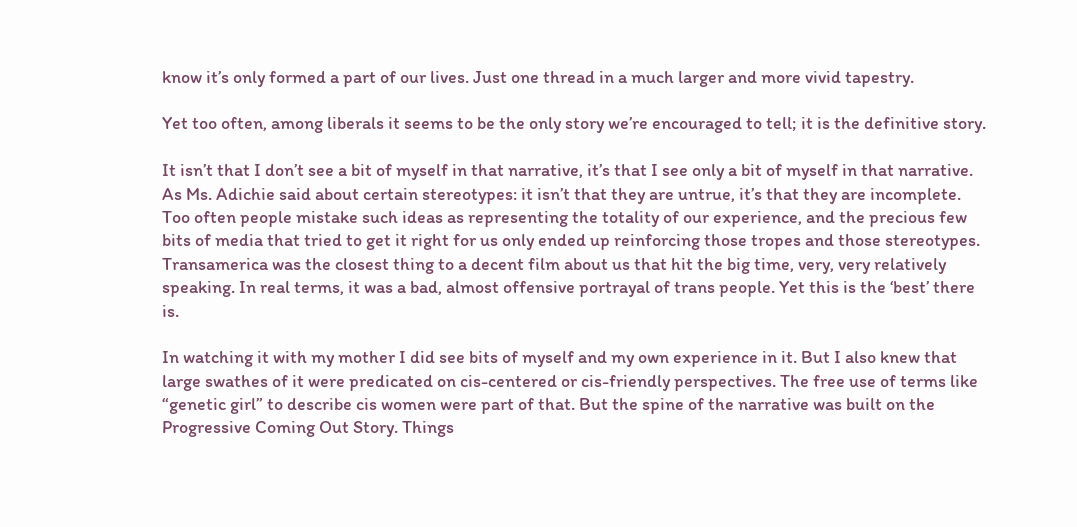know it’s only formed a part of our lives. Just one thread in a much larger and more vivid tapestry.

Yet too often, among liberals it seems to be the only story we’re encouraged to tell; it is the definitive story.

It isn’t that I don’t see a bit of myself in that narrative, it’s that I see only a bit of myself in that narrative. As Ms. Adichie said about certain stereotypes: it isn’t that they are untrue, it’s that they are incomplete. Too often people mistake such ideas as representing the totality of our experience, and the precious few bits of media that tried to get it right for us only ended up reinforcing those tropes and those stereotypes. Transamerica was the closest thing to a decent film about us that hit the big time, very, very relatively speaking. In real terms, it was a bad, almost offensive portrayal of trans people. Yet this is the ‘best’ there is.

In watching it with my mother I did see bits of myself and my own experience in it. But I also knew that large swathes of it were predicated on cis-centered or cis-friendly perspectives. The free use of terms like “genetic girl” to describe cis women were part of that. But the spine of the narrative was built on the Progressive Coming Out Story. Things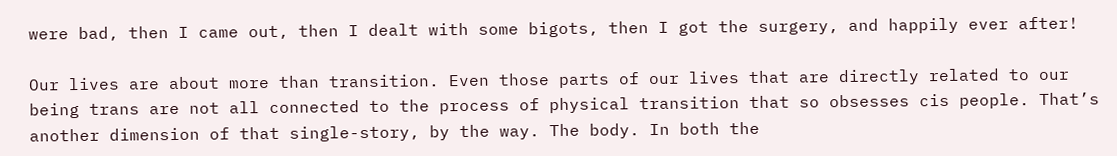were bad, then I came out, then I dealt with some bigots, then I got the surgery, and happily ever after!

Our lives are about more than transition. Even those parts of our lives that are directly related to our being trans are not all connected to the process of physical transition that so obsesses cis people. That’s another dimension of that single-story, by the way. The body. In both the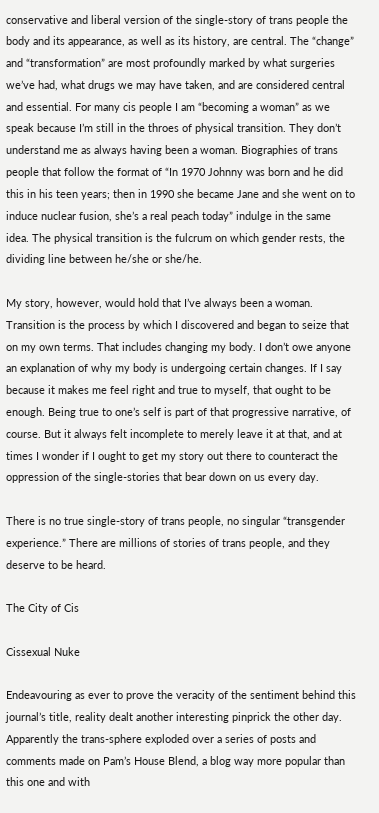conservative and liberal version of the single-story of trans people the body and its appearance, as well as its history, are central. The “change” and “transformation” are most profoundly marked by what surgeries we’ve had, what drugs we may have taken, and are considered central and essential. For many cis people I am “becoming a woman” as we speak because I’m still in the throes of physical transition. They don’t understand me as always having been a woman. Biographies of trans people that follow the format of “In 1970 Johnny was born and he did this in his teen years; then in 1990 she became Jane and she went on to induce nuclear fusion, she’s a real peach today” indulge in the same idea. The physical transition is the fulcrum on which gender rests, the dividing line between he/she or she/he.

My story, however, would hold that I’ve always been a woman. Transition is the process by which I discovered and began to seize that on my own terms. That includes changing my body. I don’t owe anyone an explanation of why my body is undergoing certain changes. If I say because it makes me feel right and true to myself, that ought to be enough. Being true to one’s self is part of that progressive narrative, of course. But it always felt incomplete to merely leave it at that, and at times I wonder if I ought to get my story out there to counteract the oppression of the single-stories that bear down on us every day.

There is no true single-story of trans people, no singular “transgender experience.” There are millions of stories of trans people, and they deserve to be heard.

The City of Cis

Cissexual Nuke

Endeavouring as ever to prove the veracity of the sentiment behind this journal’s title, reality dealt another interesting pinprick the other day. Apparently the trans-sphere exploded over a series of posts and comments made on Pam’s House Blend, a blog way more popular than this one and with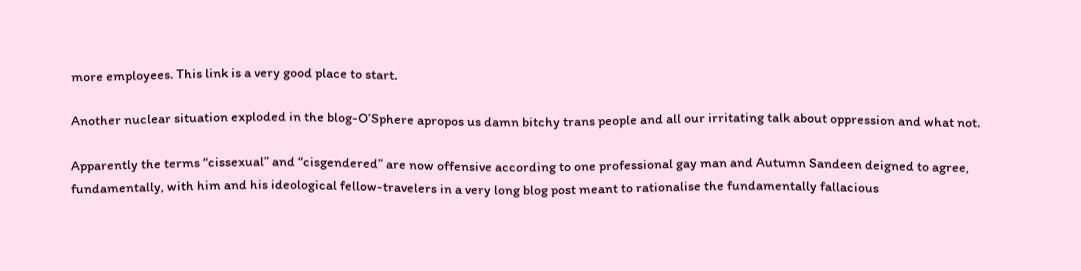more employees. This link is a very good place to start.

Another nuclear situation exploded in the blog-O’Sphere apropos us damn bitchy trans people and all our irritating talk about oppression and what not.

Apparently the terms “cissexual” and “cisgendered” are now offensive according to one professional gay man and Autumn Sandeen deigned to agree, fundamentally, with him and his ideological fellow-travelers in a very long blog post meant to rationalise the fundamentally fallacious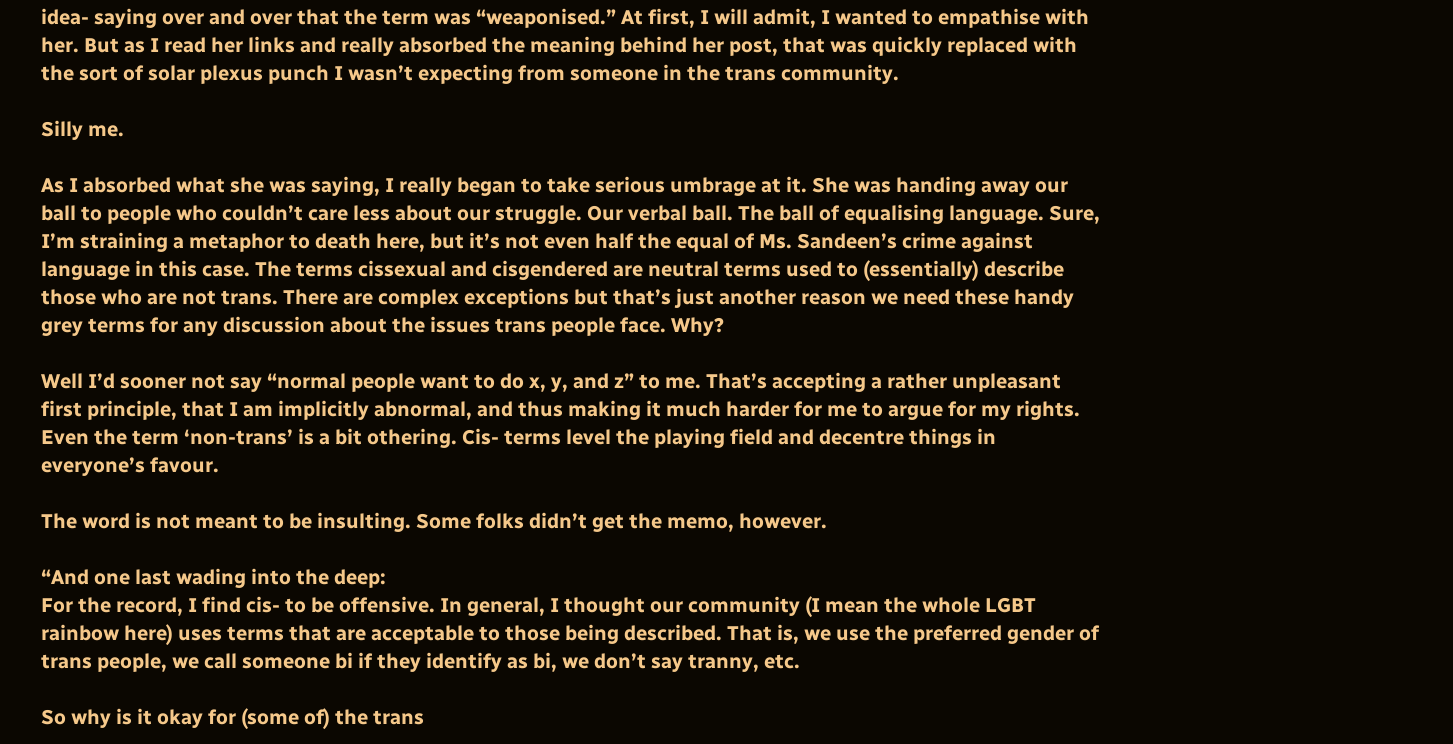idea- saying over and over that the term was “weaponised.” At first, I will admit, I wanted to empathise with her. But as I read her links and really absorbed the meaning behind her post, that was quickly replaced with the sort of solar plexus punch I wasn’t expecting from someone in the trans community.

Silly me.

As I absorbed what she was saying, I really began to take serious umbrage at it. She was handing away our ball to people who couldn’t care less about our struggle. Our verbal ball. The ball of equalising language. Sure, I’m straining a metaphor to death here, but it’s not even half the equal of Ms. Sandeen’s crime against language in this case. The terms cissexual and cisgendered are neutral terms used to (essentially) describe those who are not trans. There are complex exceptions but that’s just another reason we need these handy grey terms for any discussion about the issues trans people face. Why?

Well I’d sooner not say “normal people want to do x, y, and z” to me. That’s accepting a rather unpleasant first principle, that I am implicitly abnormal, and thus making it much harder for me to argue for my rights. Even the term ‘non-trans’ is a bit othering. Cis- terms level the playing field and decentre things in everyone’s favour.

The word is not meant to be insulting. Some folks didn’t get the memo, however.

“And one last wading into the deep:
For the record, I find cis- to be offensive. In general, I thought our community (I mean the whole LGBT rainbow here) uses terms that are acceptable to those being described. That is, we use the preferred gender of trans people, we call someone bi if they identify as bi, we don’t say tranny, etc.

So why is it okay for (some of) the trans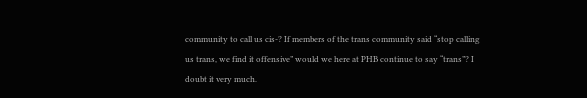community to call us cis-? If members of the trans community said “stop calling us trans, we find it offensive” would we here at PHB continue to say “trans”? I doubt it very much.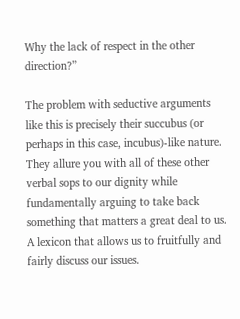Why the lack of respect in the other direction?”

The problem with seductive arguments like this is precisely their succubus (or perhaps in this case, incubus)-like nature. They allure you with all of these other verbal sops to our dignity while fundamentally arguing to take back something that matters a great deal to us. A lexicon that allows us to fruitfully and fairly discuss our issues.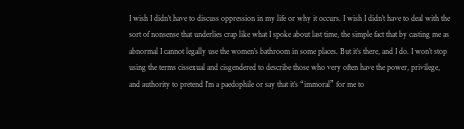I wish I didn’t have to discuss oppression in my life or why it occurs. I wish I didn’t have to deal with the sort of nonsense that underlies crap like what I spoke about last time, the simple fact that by casting me as abnormal I cannot legally use the women’s bathroom in some places. But it’s there, and I do. I won’t stop using the terms cissexual and cisgendered to describe those who very often have the power, privilege, and authority to pretend I’m a paedophile or say that it’s “immoral” for me to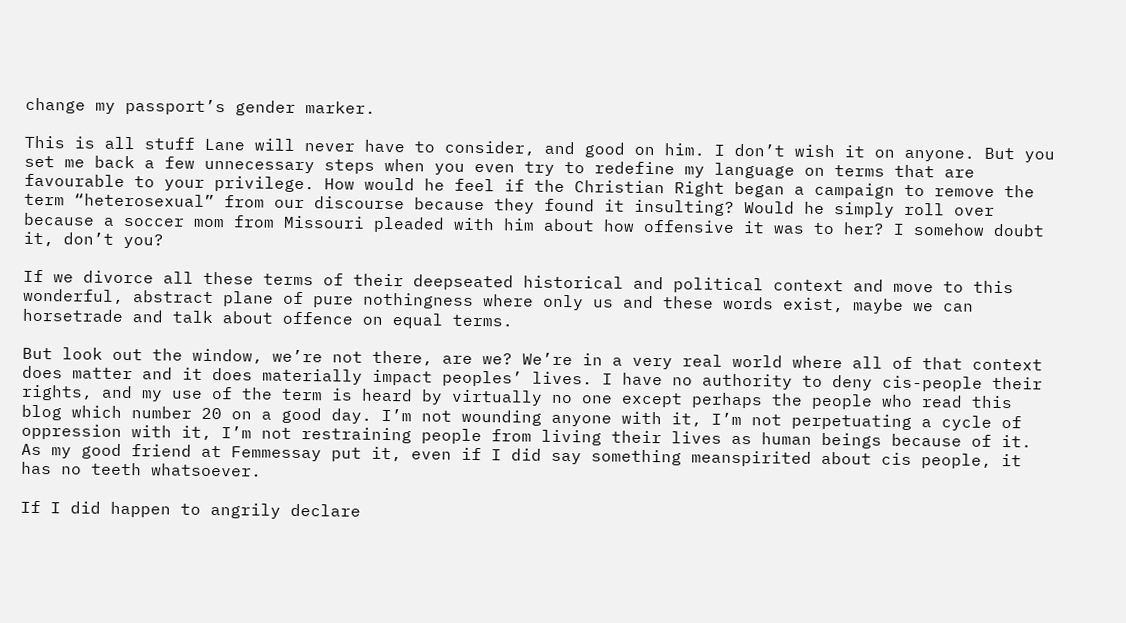change my passport’s gender marker.

This is all stuff Lane will never have to consider, and good on him. I don’t wish it on anyone. But you set me back a few unnecessary steps when you even try to redefine my language on terms that are favourable to your privilege. How would he feel if the Christian Right began a campaign to remove the term “heterosexual” from our discourse because they found it insulting? Would he simply roll over because a soccer mom from Missouri pleaded with him about how offensive it was to her? I somehow doubt it, don’t you?

If we divorce all these terms of their deepseated historical and political context and move to this wonderful, abstract plane of pure nothingness where only us and these words exist, maybe we can horsetrade and talk about offence on equal terms.

But look out the window, we’re not there, are we? We’re in a very real world where all of that context does matter and it does materially impact peoples’ lives. I have no authority to deny cis-people their rights, and my use of the term is heard by virtually no one except perhaps the people who read this blog which number 20 on a good day. I’m not wounding anyone with it, I’m not perpetuating a cycle of oppression with it, I’m not restraining people from living their lives as human beings because of it. As my good friend at Femmessay put it, even if I did say something meanspirited about cis people, it has no teeth whatsoever.

If I did happen to angrily declare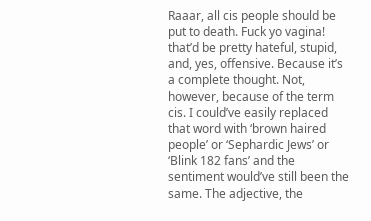Raaar, all cis people should be put to death. Fuck yo vagina! that’d be pretty hateful, stupid, and, yes, offensive. Because it’s a complete thought. Not, however, because of the term cis. I could’ve easily replaced that word with ‘brown haired people’ or ‘Sephardic Jews’ or ‘Blink 182 fans’ and the sentiment would’ve still been the same. The adjective, the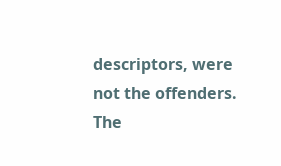descriptors, were not the offenders. The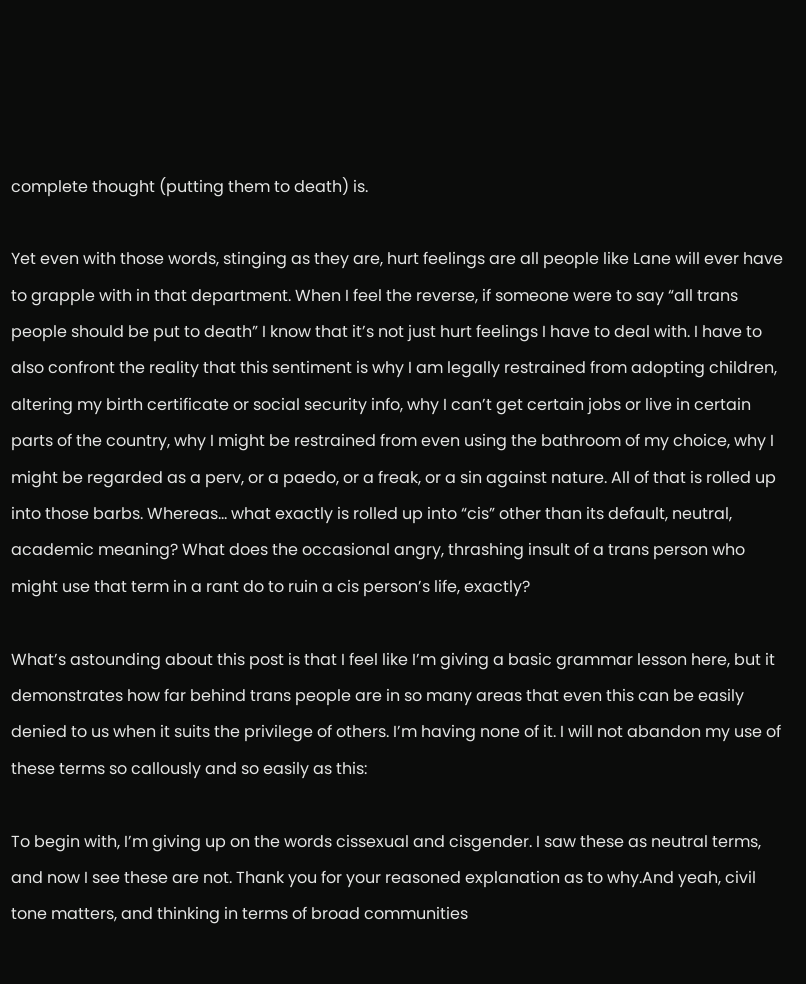complete thought (putting them to death) is.

Yet even with those words, stinging as they are, hurt feelings are all people like Lane will ever have to grapple with in that department. When I feel the reverse, if someone were to say “all trans people should be put to death” I know that it’s not just hurt feelings I have to deal with. I have to also confront the reality that this sentiment is why I am legally restrained from adopting children, altering my birth certificate or social security info, why I can’t get certain jobs or live in certain parts of the country, why I might be restrained from even using the bathroom of my choice, why I might be regarded as a perv, or a paedo, or a freak, or a sin against nature. All of that is rolled up into those barbs. Whereas… what exactly is rolled up into “cis” other than its default, neutral, academic meaning? What does the occasional angry, thrashing insult of a trans person who might use that term in a rant do to ruin a cis person’s life, exactly?

What’s astounding about this post is that I feel like I’m giving a basic grammar lesson here, but it demonstrates how far behind trans people are in so many areas that even this can be easily denied to us when it suits the privilege of others. I’m having none of it. I will not abandon my use of these terms so callously and so easily as this:

To begin with, I’m giving up on the words cissexual and cisgender. I saw these as neutral terms, and now I see these are not. Thank you for your reasoned explanation as to why.And yeah, civil tone matters, and thinking in terms of broad communities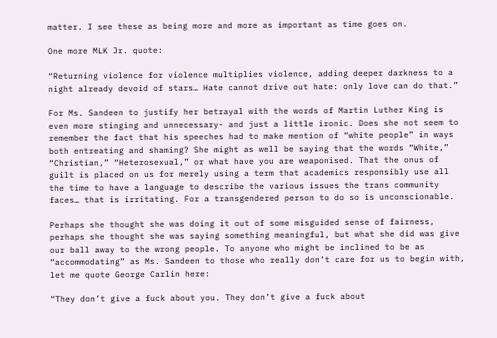matter. I see these as being more and more as important as time goes on.

One more MLK Jr. quote:

“Returning violence for violence multiplies violence, adding deeper darkness to a night already devoid of stars… Hate cannot drive out hate: only love can do that.”

For Ms. Sandeen to justify her betrayal with the words of Martin Luther King is even more stinging and unnecessary- and just a little ironic. Does she not seem to remember the fact that his speeches had to make mention of “white people” in ways both entreating and shaming? She might as well be saying that the words “White,” “Christian,” “Heterosexual,” or what have you are weaponised. That the onus of guilt is placed on us for merely using a term that academics responsibly use all the time to have a language to describe the various issues the trans community faces… that is irritating. For a transgendered person to do so is unconscionable.

Perhaps she thought she was doing it out of some misguided sense of fairness, perhaps she thought she was saying something meaningful, but what she did was give our ball away to the wrong people. To anyone who might be inclined to be as “accommodating” as Ms. Sandeen to those who really don’t care for us to begin with, let me quote George Carlin here:

“They don’t give a fuck about you. They don’t give a fuck about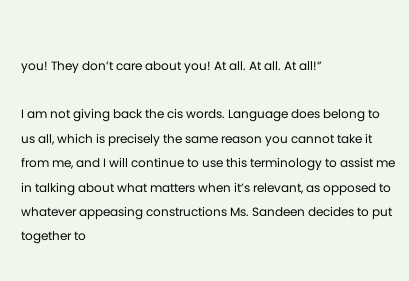you! They don’t care about you! At all. At all. At all!”

I am not giving back the cis words. Language does belong to us all, which is precisely the same reason you cannot take it from me, and I will continue to use this terminology to assist me in talking about what matters when it’s relevant, as opposed to whatever appeasing constructions Ms. Sandeen decides to put together to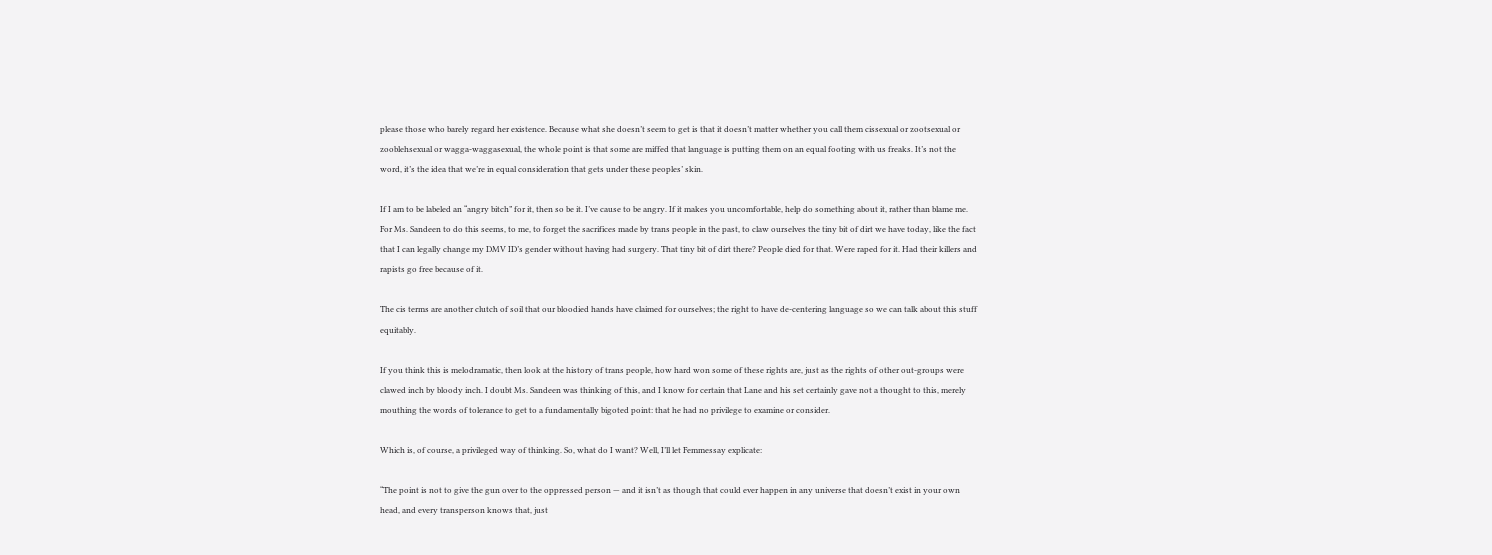please those who barely regard her existence. Because what she doesn’t seem to get is that it doesn’t matter whether you call them cissexual or zootsexual or zooblehsexual or wagga-waggasexual, the whole point is that some are miffed that language is putting them on an equal footing with us freaks. It’s not the word, it’s the idea that we’re in equal consideration that gets under these peoples’ skin.

If I am to be labeled an “angry bitch” for it, then so be it. I’ve cause to be angry. If it makes you uncomfortable, help do something about it, rather than blame me. For Ms. Sandeen to do this seems, to me, to forget the sacrifices made by trans people in the past, to claw ourselves the tiny bit of dirt we have today, like the fact that I can legally change my DMV ID’s gender without having had surgery. That tiny bit of dirt there? People died for that. Were raped for it. Had their killers and rapists go free because of it.

The cis terms are another clutch of soil that our bloodied hands have claimed for ourselves; the right to have de-centering language so we can talk about this stuff equitably.

If you think this is melodramatic, then look at the history of trans people, how hard won some of these rights are, just as the rights of other out-groups were clawed inch by bloody inch. I doubt Ms. Sandeen was thinking of this, and I know for certain that Lane and his set certainly gave not a thought to this, merely mouthing the words of tolerance to get to a fundamentally bigoted point: that he had no privilege to examine or consider.

Which is, of course, a privileged way of thinking. So, what do I want? Well, I’ll let Femmessay explicate:

“The point is not to give the gun over to the oppressed person — and it isn’t as though that could ever happen in any universe that doesn’t exist in your own head, and every transperson knows that, just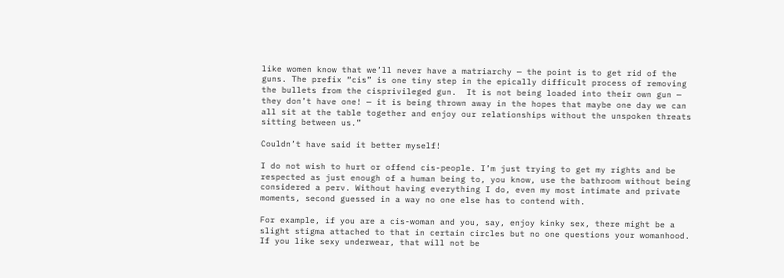like women know that we’ll never have a matriarchy — the point is to get rid of the guns. The prefix “cis” is one tiny step in the epically difficult process of removing the bullets from the cisprivileged gun.  It is not being loaded into their own gun — they don’t have one! — it is being thrown away in the hopes that maybe one day we can all sit at the table together and enjoy our relationships without the unspoken threats sitting between us.”

Couldn’t have said it better myself!

I do not wish to hurt or offend cis-people. I’m just trying to get my rights and be respected as just enough of a human being to, you know, use the bathroom without being considered a perv. Without having everything I do, even my most intimate and private moments, second guessed in a way no one else has to contend with.

For example, if you are a cis-woman and you, say, enjoy kinky sex, there might be a slight stigma attached to that in certain circles but no one questions your womanhood. If you like sexy underwear, that will not be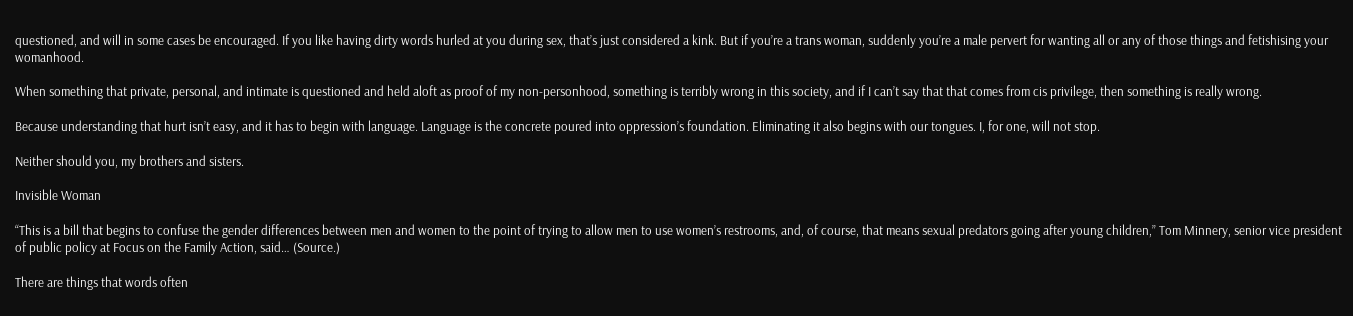questioned, and will in some cases be encouraged. If you like having dirty words hurled at you during sex, that’s just considered a kink. But if you’re a trans woman, suddenly you’re a male pervert for wanting all or any of those things and fetishising your womanhood.

When something that private, personal, and intimate is questioned and held aloft as proof of my non-personhood, something is terribly wrong in this society, and if I can’t say that that comes from cis privilege, then something is really wrong.

Because understanding that hurt isn’t easy, and it has to begin with language. Language is the concrete poured into oppression’s foundation. Eliminating it also begins with our tongues. I, for one, will not stop.

Neither should you, my brothers and sisters.

Invisible Woman

“This is a bill that begins to confuse the gender differences between men and women to the point of trying to allow men to use women’s restrooms, and, of course, that means sexual predators going after young children,” Tom Minnery, senior vice president of public policy at Focus on the Family Action, said… (Source.)

There are things that words often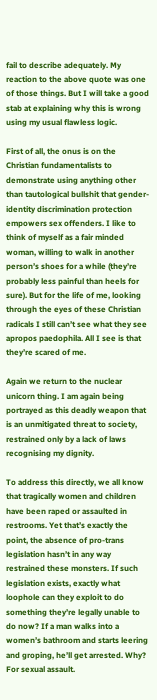fail to describe adequately. My reaction to the above quote was one of those things. But I will take a good stab at explaining why this is wrong using my usual flawless logic.

First of all, the onus is on the Christian fundamentalists to demonstrate using anything other than tautological bullshit that gender-identity discrimination protection empowers sex offenders. I like to think of myself as a fair minded woman, willing to walk in another person’s shoes for a while (they’re probably less painful than heels for sure). But for the life of me, looking through the eyes of these Christian radicals I still can’t see what they see apropos paedophila. All I see is that they’re scared of me.

Again we return to the nuclear unicorn thing. I am again being portrayed as this deadly weapon that is an unmitigated threat to society, restrained only by a lack of laws recognising my dignity.

To address this directly, we all know that tragically women and children have been raped or assaulted in restrooms. Yet that’s exactly the point, the absence of pro-trans legislation hasn’t in any way restrained these monsters. If such legislation exists, exactly what loophole can they exploit to do something they’re legally unable to do now? If a man walks into a women’s bathroom and starts leering and groping, he’ll get arrested. Why? For sexual assault.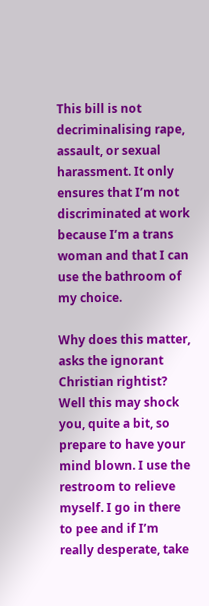This bill is not decriminalising rape, assault, or sexual harassment. It only ensures that I’m not discriminated at work because I’m a trans woman and that I can use the bathroom of my choice.

Why does this matter, asks the ignorant Christian rightist? Well this may shock you, quite a bit, so prepare to have your mind blown. I use the restroom to relieve myself. I go in there to pee and if I’m really desperate, take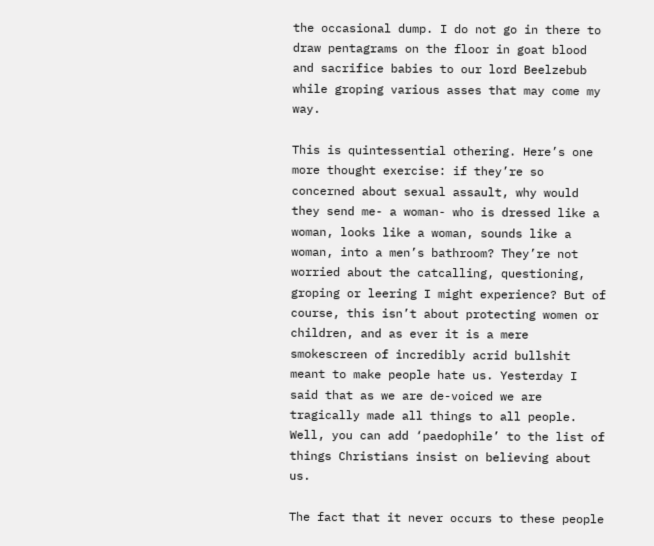the occasional dump. I do not go in there to draw pentagrams on the floor in goat blood and sacrifice babies to our lord Beelzebub while groping various asses that may come my way.

This is quintessential othering. Here’s one more thought exercise: if they’re so concerned about sexual assault, why would they send me- a woman- who is dressed like a woman, looks like a woman, sounds like a woman, into a men’s bathroom? They’re not worried about the catcalling, questioning, groping or leering I might experience? But of course, this isn’t about protecting women or children, and as ever it is a mere smokescreen of incredibly acrid bullshit meant to make people hate us. Yesterday I said that as we are de-voiced we are tragically made all things to all people. Well, you can add ‘paedophile’ to the list of things Christians insist on believing about us.

The fact that it never occurs to these people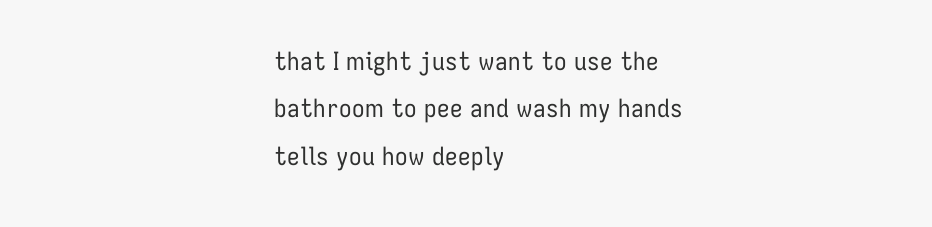that I might just want to use the bathroom to pee and wash my hands tells you how deeply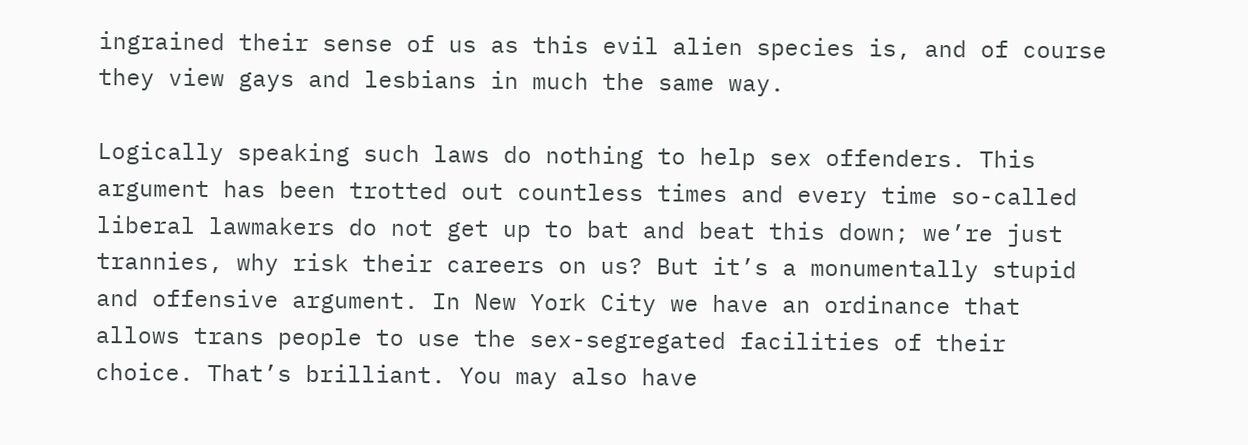ingrained their sense of us as this evil alien species is, and of course they view gays and lesbians in much the same way.

Logically speaking such laws do nothing to help sex offenders. This argument has been trotted out countless times and every time so-called liberal lawmakers do not get up to bat and beat this down; we’re just trannies, why risk their careers on us? But it’s a monumentally stupid and offensive argument. In New York City we have an ordinance that allows trans people to use the sex-segregated facilities of their choice. That’s brilliant. You may also have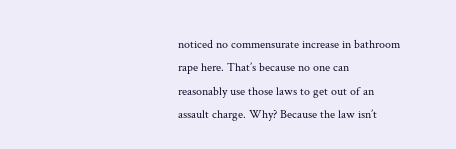noticed no commensurate increase in bathroom rape here. That’s because no one can reasonably use those laws to get out of an assault charge. Why? Because the law isn’t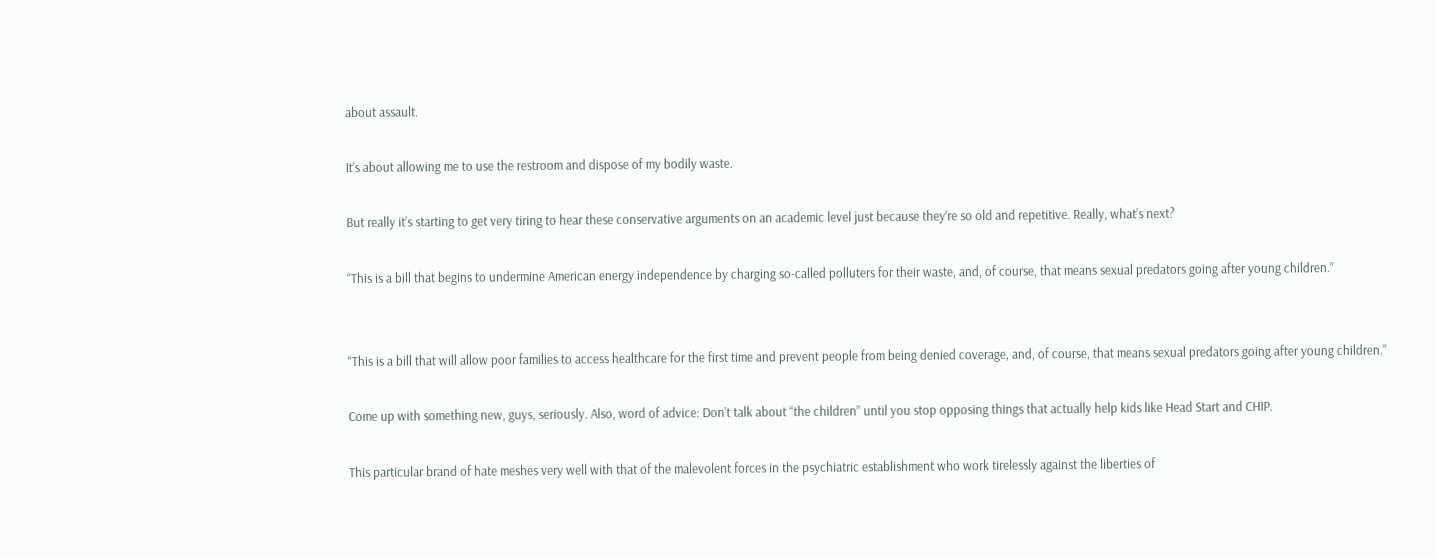about assault.

It’s about allowing me to use the restroom and dispose of my bodily waste.

But really it’s starting to get very tiring to hear these conservative arguments on an academic level just because they’re so old and repetitive. Really, what’s next?

“This is a bill that begins to undermine American energy independence by charging so-called polluters for their waste, and, of course, that means sexual predators going after young children.”


“This is a bill that will allow poor families to access healthcare for the first time and prevent people from being denied coverage, and, of course, that means sexual predators going after young children.”

Come up with something new, guys, seriously. Also, word of advice: Don’t talk about “the children” until you stop opposing things that actually help kids like Head Start and CHIP.

This particular brand of hate meshes very well with that of the malevolent forces in the psychiatric establishment who work tirelessly against the liberties of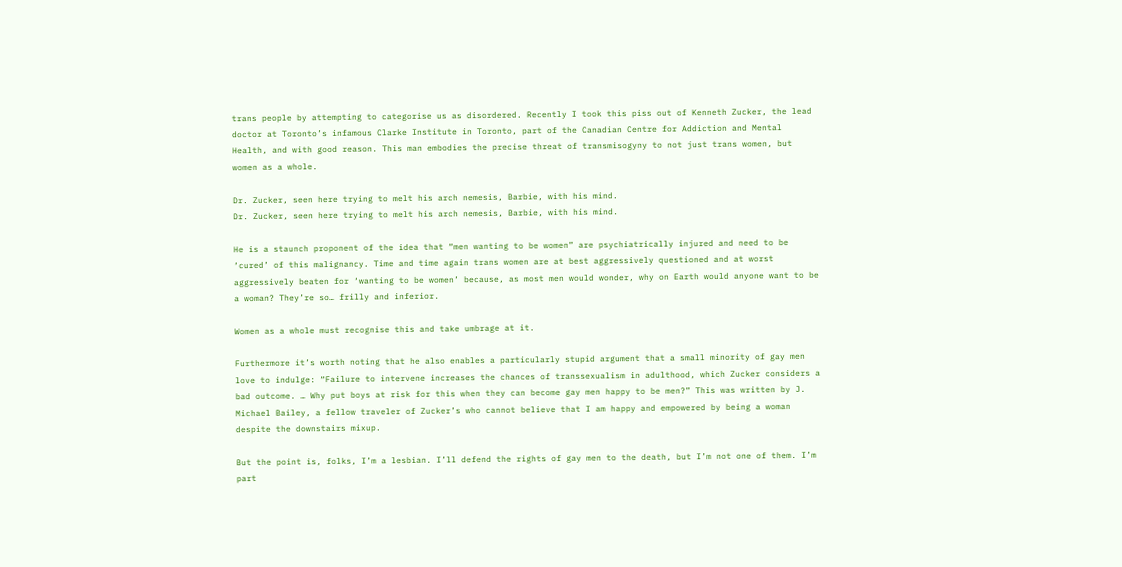trans people by attempting to categorise us as disordered. Recently I took this piss out of Kenneth Zucker, the lead doctor at Toronto’s infamous Clarke Institute in Toronto, part of the Canadian Centre for Addiction and Mental Health, and with good reason. This man embodies the precise threat of transmisogyny to not just trans women, but women as a whole.

Dr. Zucker, seen here trying to melt his arch nemesis, Barbie, with his mind.
Dr. Zucker, seen here trying to melt his arch nemesis, Barbie, with his mind.

He is a staunch proponent of the idea that “men wanting to be women” are psychiatrically injured and need to be ‘cured’ of this malignancy. Time and time again trans women are at best aggressively questioned and at worst aggressively beaten for ‘wanting to be women’ because, as most men would wonder, why on Earth would anyone want to be a woman? They’re so… frilly and inferior.

Women as a whole must recognise this and take umbrage at it.

Furthermore it’s worth noting that he also enables a particularly stupid argument that a small minority of gay men love to indulge: “Failure to intervene increases the chances of transsexualism in adulthood, which Zucker considers a bad outcome. … Why put boys at risk for this when they can become gay men happy to be men?” This was written by J. Michael Bailey, a fellow traveler of Zucker’s who cannot believe that I am happy and empowered by being a woman despite the downstairs mixup.

But the point is, folks, I’m a lesbian. I’ll defend the rights of gay men to the death, but I’m not one of them. I’m part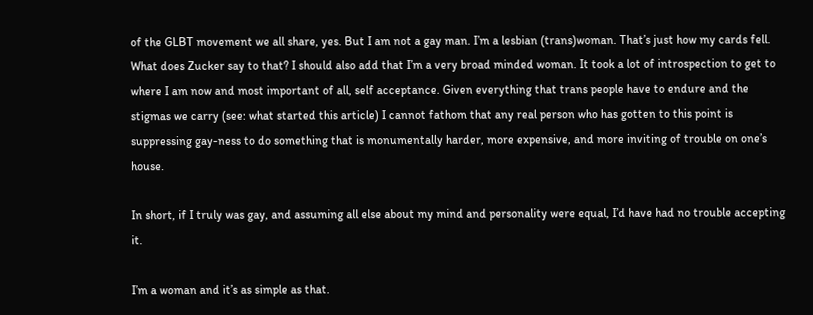of the GLBT movement we all share, yes. But I am not a gay man. I’m a lesbian (trans)woman. That’s just how my cards fell. What does Zucker say to that? I should also add that I’m a very broad minded woman. It took a lot of introspection to get to where I am now and most important of all, self acceptance. Given everything that trans people have to endure and the stigmas we carry (see: what started this article) I cannot fathom that any real person who has gotten to this point is suppressing gay-ness to do something that is monumentally harder, more expensive, and more inviting of trouble on one’s house.

In short, if I truly was gay, and assuming all else about my mind and personality were equal, I’d have had no trouble accepting it.

I’m a woman and it’s as simple as that.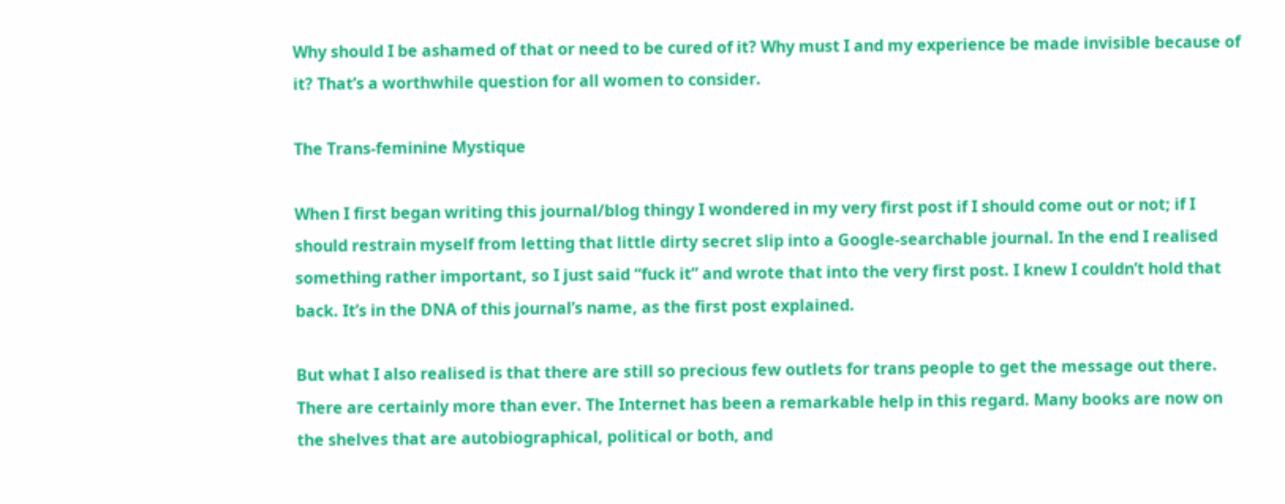Why should I be ashamed of that or need to be cured of it? Why must I and my experience be made invisible because of it? That’s a worthwhile question for all women to consider.

The Trans-feminine Mystique

When I first began writing this journal/blog thingy I wondered in my very first post if I should come out or not; if I should restrain myself from letting that little dirty secret slip into a Google-searchable journal. In the end I realised something rather important, so I just said “fuck it” and wrote that into the very first post. I knew I couldn’t hold that back. It’s in the DNA of this journal’s name, as the first post explained.

But what I also realised is that there are still so precious few outlets for trans people to get the message out there. There are certainly more than ever. The Internet has been a remarkable help in this regard. Many books are now on the shelves that are autobiographical, political or both, and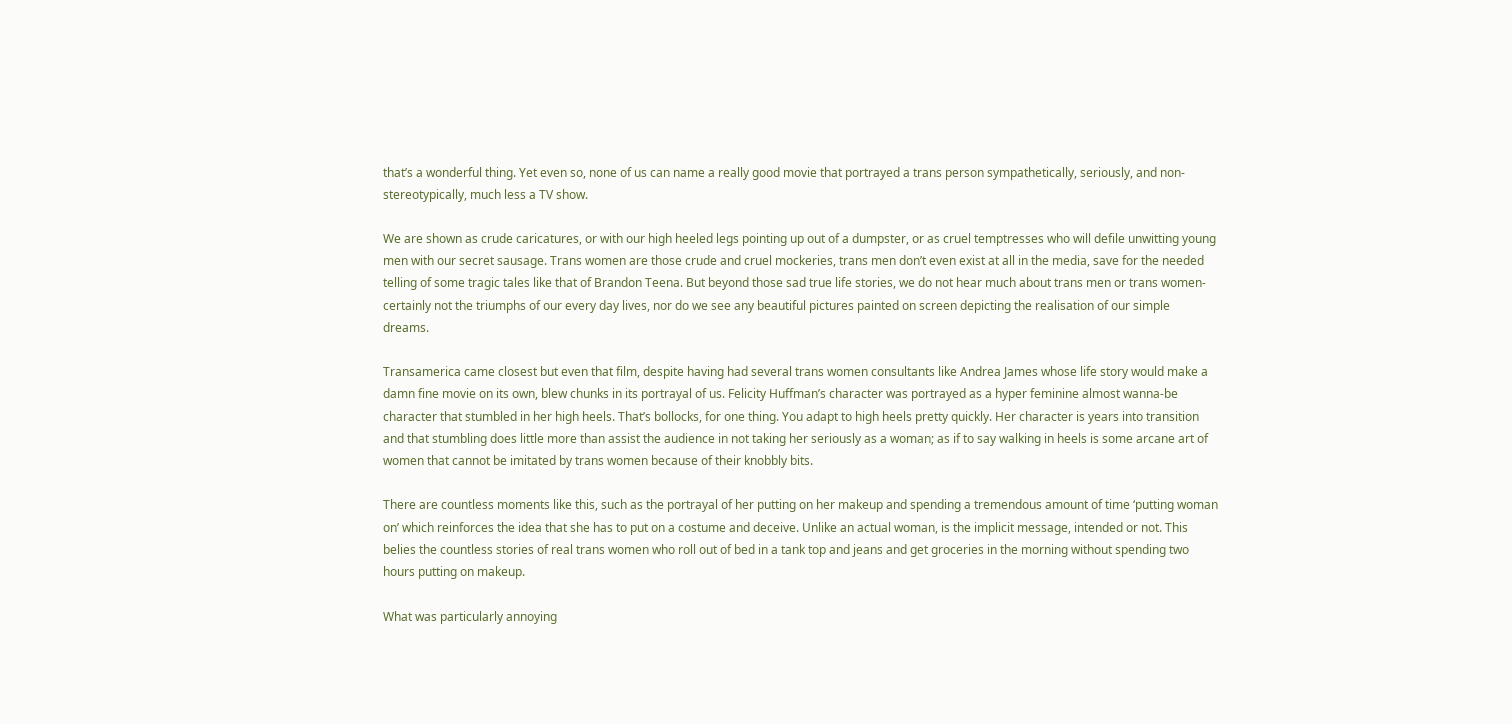that’s a wonderful thing. Yet even so, none of us can name a really good movie that portrayed a trans person sympathetically, seriously, and non-stereotypically, much less a TV show.

We are shown as crude caricatures, or with our high heeled legs pointing up out of a dumpster, or as cruel temptresses who will defile unwitting young men with our secret sausage. Trans women are those crude and cruel mockeries, trans men don’t even exist at all in the media, save for the needed telling of some tragic tales like that of Brandon Teena. But beyond those sad true life stories, we do not hear much about trans men or trans women- certainly not the triumphs of our every day lives, nor do we see any beautiful pictures painted on screen depicting the realisation of our simple dreams.

Transamerica came closest but even that film, despite having had several trans women consultants like Andrea James whose life story would make a damn fine movie on its own, blew chunks in its portrayal of us. Felicity Huffman’s character was portrayed as a hyper feminine almost wanna-be character that stumbled in her high heels. That’s bollocks, for one thing. You adapt to high heels pretty quickly. Her character is years into transition and that stumbling does little more than assist the audience in not taking her seriously as a woman; as if to say walking in heels is some arcane art of women that cannot be imitated by trans women because of their knobbly bits.

There are countless moments like this, such as the portrayal of her putting on her makeup and spending a tremendous amount of time ‘putting woman on’ which reinforces the idea that she has to put on a costume and deceive. Unlike an actual woman, is the implicit message, intended or not. This belies the countless stories of real trans women who roll out of bed in a tank top and jeans and get groceries in the morning without spending two hours putting on makeup.

What was particularly annoying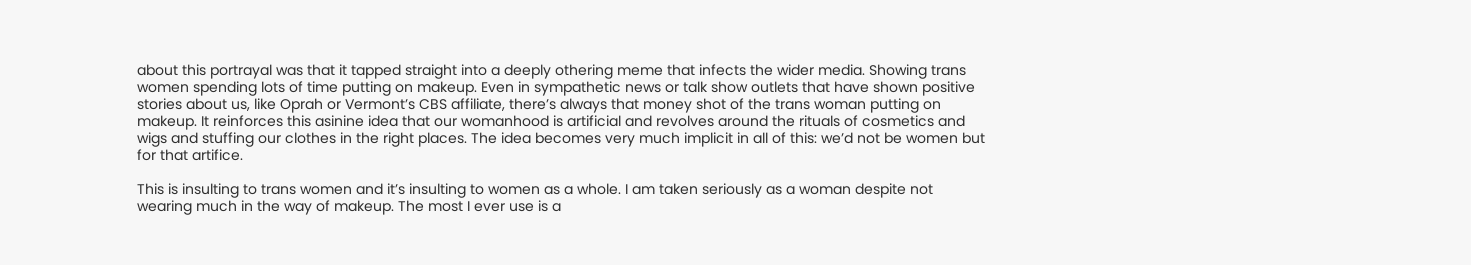about this portrayal was that it tapped straight into a deeply othering meme that infects the wider media. Showing trans women spending lots of time putting on makeup. Even in sympathetic news or talk show outlets that have shown positive stories about us, like Oprah or Vermont’s CBS affiliate, there’s always that money shot of the trans woman putting on makeup. It reinforces this asinine idea that our womanhood is artificial and revolves around the rituals of cosmetics and wigs and stuffing our clothes in the right places. The idea becomes very much implicit in all of this: we’d not be women but for that artifice.

This is insulting to trans women and it’s insulting to women as a whole. I am taken seriously as a woman despite not wearing much in the way of makeup. The most I ever use is a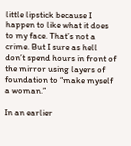little lipstick because I happen to like what it does to my face. That’s not a crime. But I sure as hell don’t spend hours in front of the mirror using layers of foundation to “make myself a woman.”

In an earlier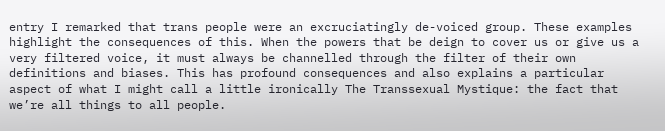entry I remarked that trans people were an excruciatingly de-voiced group. These examples highlight the consequences of this. When the powers that be deign to cover us or give us a very filtered voice, it must always be channelled through the filter of their own definitions and biases. This has profound consequences and also explains a particular aspect of what I might call a little ironically The Transsexual Mystique: the fact that we’re all things to all people.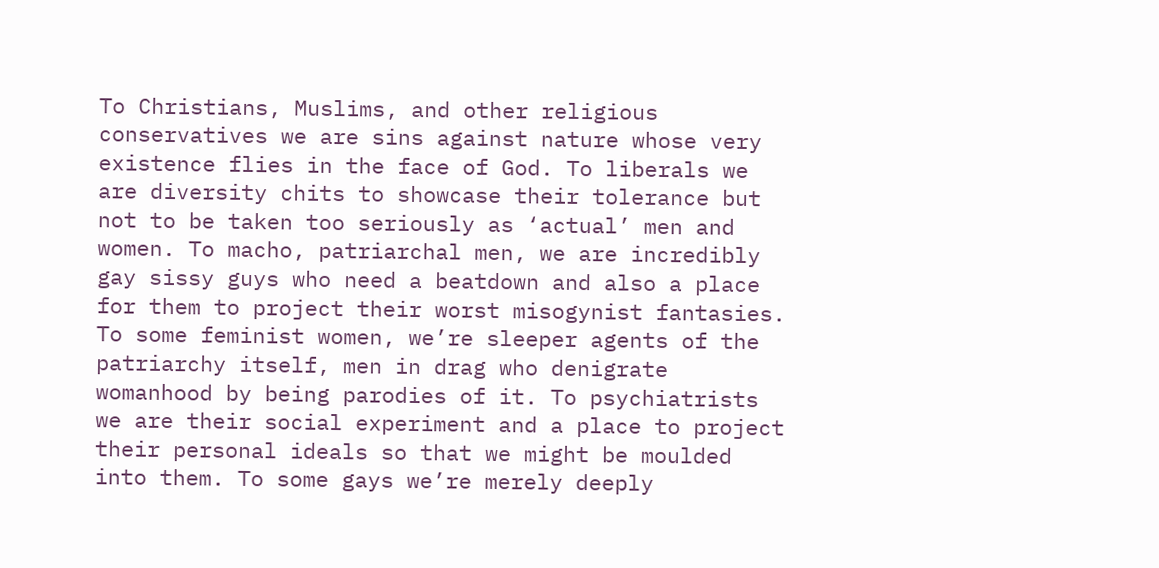To Christians, Muslims, and other religious conservatives we are sins against nature whose very existence flies in the face of God. To liberals we are diversity chits to showcase their tolerance but not to be taken too seriously as ‘actual’ men and women. To macho, patriarchal men, we are incredibly gay sissy guys who need a beatdown and also a place for them to project their worst misogynist fantasies. To some feminist women, we’re sleeper agents of the patriarchy itself, men in drag who denigrate womanhood by being parodies of it. To psychiatrists we are their social experiment and a place to project their personal ideals so that we might be moulded into them. To some gays we’re merely deeply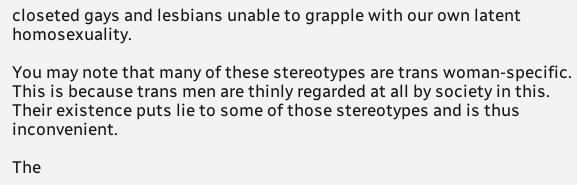closeted gays and lesbians unable to grapple with our own latent homosexuality.

You may note that many of these stereotypes are trans woman-specific. This is because trans men are thinly regarded at all by society in this. Their existence puts lie to some of those stereotypes and is thus inconvenient.

The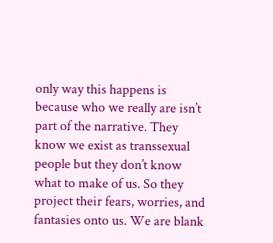only way this happens is because who we really are isn’t part of the narrative. They know we exist as transsexual people but they don’t know what to make of us. So they project their fears, worries, and fantasies onto us. We are blank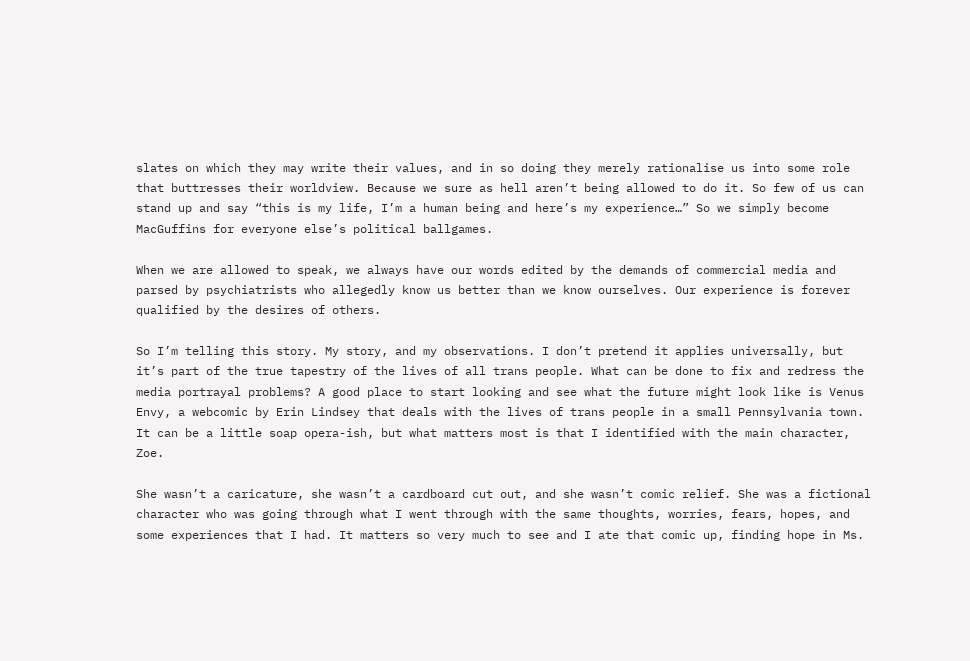slates on which they may write their values, and in so doing they merely rationalise us into some role that buttresses their worldview. Because we sure as hell aren’t being allowed to do it. So few of us can stand up and say “this is my life, I’m a human being and here’s my experience…” So we simply become MacGuffins for everyone else’s political ballgames.

When we are allowed to speak, we always have our words edited by the demands of commercial media and parsed by psychiatrists who allegedly know us better than we know ourselves. Our experience is forever qualified by the desires of others.

So I’m telling this story. My story, and my observations. I don’t pretend it applies universally, but it’s part of the true tapestry of the lives of all trans people. What can be done to fix and redress the media portrayal problems? A good place to start looking and see what the future might look like is Venus Envy, a webcomic by Erin Lindsey that deals with the lives of trans people in a small Pennsylvania town. It can be a little soap opera-ish, but what matters most is that I identified with the main character, Zoe.

She wasn’t a caricature, she wasn’t a cardboard cut out, and she wasn’t comic relief. She was a fictional character who was going through what I went through with the same thoughts, worries, fears, hopes, and some experiences that I had. It matters so very much to see and I ate that comic up, finding hope in Ms.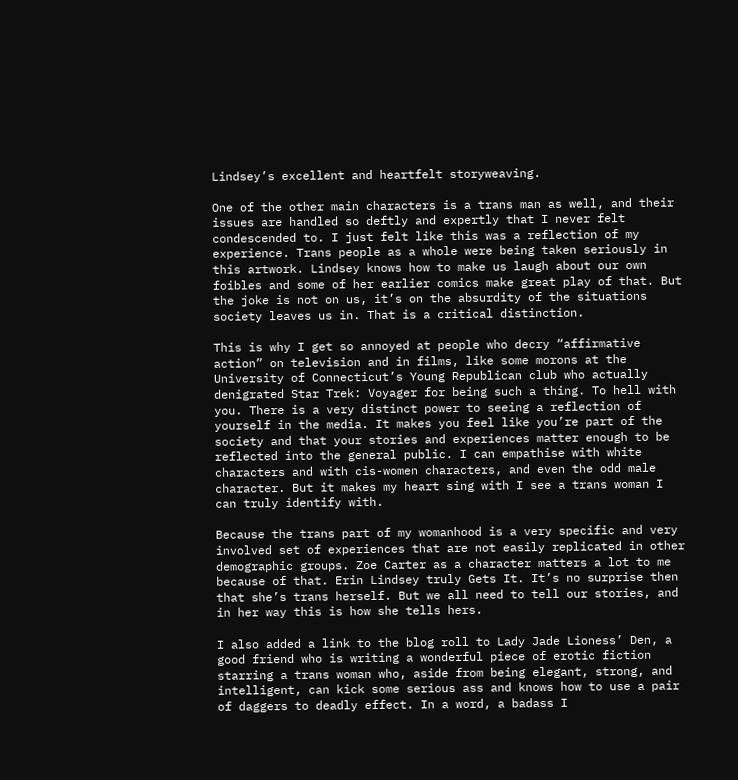Lindsey’s excellent and heartfelt storyweaving.

One of the other main characters is a trans man as well, and their issues are handled so deftly and expertly that I never felt condescended to. I just felt like this was a reflection of my experience. Trans people as a whole were being taken seriously in this artwork. Lindsey knows how to make us laugh about our own foibles and some of her earlier comics make great play of that. But the joke is not on us, it’s on the absurdity of the situations society leaves us in. That is a critical distinction.

This is why I get so annoyed at people who decry “affirmative action” on television and in films, like some morons at the University of Connecticut’s Young Republican club who actually denigrated Star Trek: Voyager for being such a thing. To hell with you. There is a very distinct power to seeing a reflection of yourself in the media. It makes you feel like you’re part of the society and that your stories and experiences matter enough to be reflected into the general public. I can empathise with white characters and with cis-women characters, and even the odd male character. But it makes my heart sing with I see a trans woman I can truly identify with.

Because the trans part of my womanhood is a very specific and very involved set of experiences that are not easily replicated in other demographic groups. Zoe Carter as a character matters a lot to me because of that. Erin Lindsey truly Gets It. It’s no surprise then that she’s trans herself. But we all need to tell our stories, and in her way this is how she tells hers.

I also added a link to the blog roll to Lady Jade Lioness’ Den, a good friend who is writing a wonderful piece of erotic fiction starring a trans woman who, aside from being elegant, strong, and intelligent, can kick some serious ass and knows how to use a pair of daggers to deadly effect. In a word, a badass I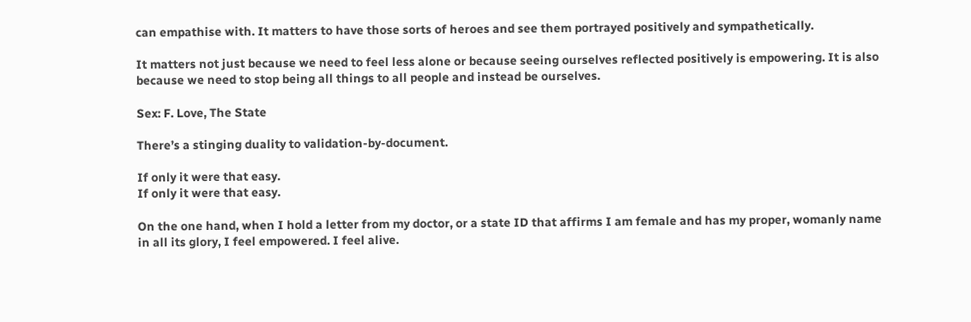can empathise with. It matters to have those sorts of heroes and see them portrayed positively and sympathetically.

It matters not just because we need to feel less alone or because seeing ourselves reflected positively is empowering. It is also because we need to stop being all things to all people and instead be ourselves.

Sex: F. Love, The State

There’s a stinging duality to validation-by-document.

If only it were that easy.
If only it were that easy.

On the one hand, when I hold a letter from my doctor, or a state ID that affirms I am female and has my proper, womanly name in all its glory, I feel empowered. I feel alive.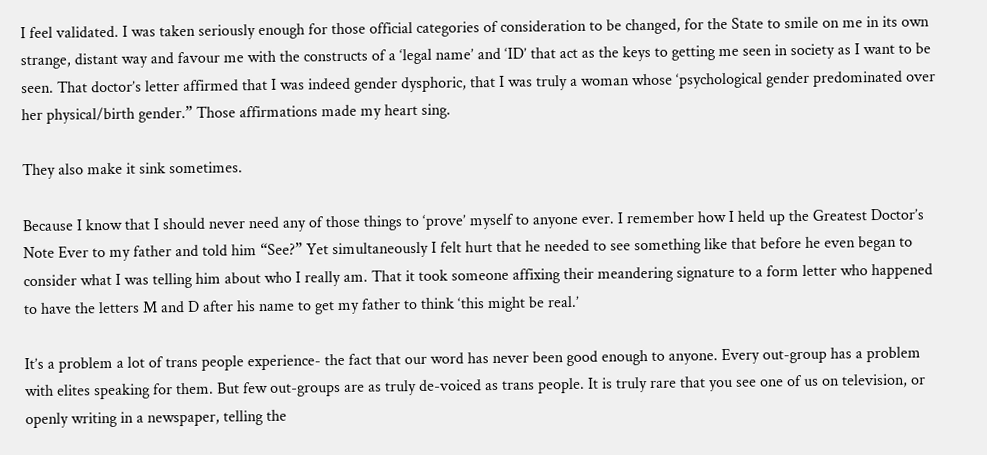I feel validated. I was taken seriously enough for those official categories of consideration to be changed, for the State to smile on me in its own strange, distant way and favour me with the constructs of a ‘legal name’ and ‘ID’ that act as the keys to getting me seen in society as I want to be seen. That doctor’s letter affirmed that I was indeed gender dysphoric, that I was truly a woman whose ‘psychological gender predominated over her physical/birth gender.” Those affirmations made my heart sing.

They also make it sink sometimes.

Because I know that I should never need any of those things to ‘prove’ myself to anyone ever. I remember how I held up the Greatest Doctor’s Note Ever to my father and told him “See?” Yet simultaneously I felt hurt that he needed to see something like that before he even began to consider what I was telling him about who I really am. That it took someone affixing their meandering signature to a form letter who happened to have the letters M and D after his name to get my father to think ‘this might be real.’

It’s a problem a lot of trans people experience- the fact that our word has never been good enough to anyone. Every out-group has a problem with elites speaking for them. But few out-groups are as truly de-voiced as trans people. It is truly rare that you see one of us on television, or openly writing in a newspaper, telling the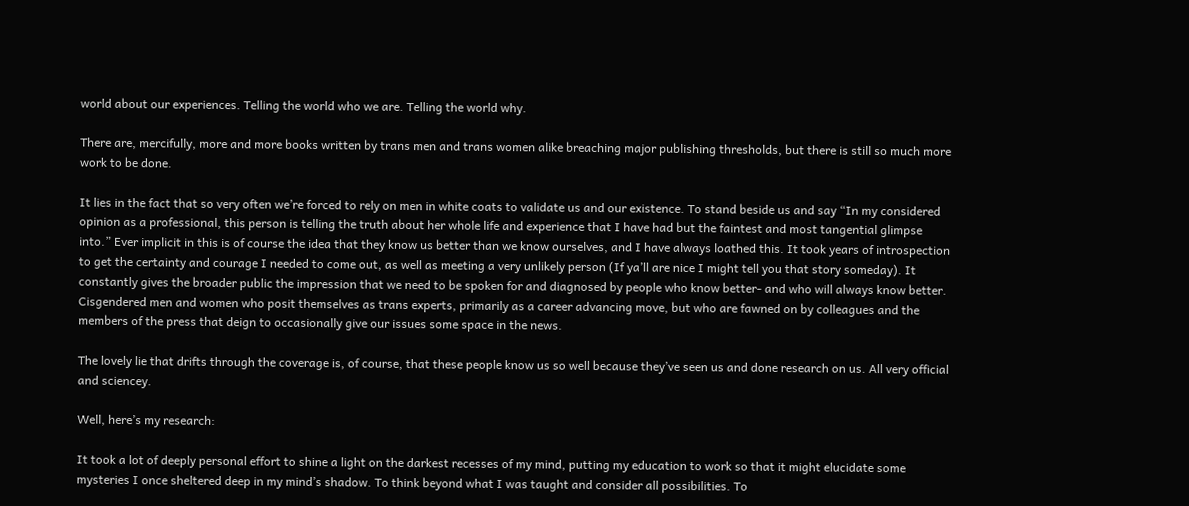world about our experiences. Telling the world who we are. Telling the world why.

There are, mercifully, more and more books written by trans men and trans women alike breaching major publishing thresholds, but there is still so much more work to be done.

It lies in the fact that so very often we’re forced to rely on men in white coats to validate us and our existence. To stand beside us and say “In my considered opinion as a professional, this person is telling the truth about her whole life and experience that I have had but the faintest and most tangential glimpse into.” Ever implicit in this is of course the idea that they know us better than we know ourselves, and I have always loathed this. It took years of introspection to get the certainty and courage I needed to come out, as well as meeting a very unlikely person (If ya’ll are nice I might tell you that story someday). It constantly gives the broader public the impression that we need to be spoken for and diagnosed by people who know better- and who will always know better. Cisgendered men and women who posit themselves as trans experts, primarily as a career advancing move, but who are fawned on by colleagues and the members of the press that deign to occasionally give our issues some space in the news.

The lovely lie that drifts through the coverage is, of course, that these people know us so well because they’ve seen us and done research on us. All very official and sciencey.

Well, here’s my research:

It took a lot of deeply personal effort to shine a light on the darkest recesses of my mind, putting my education to work so that it might elucidate some mysteries I once sheltered deep in my mind’s shadow. To think beyond what I was taught and consider all possibilities. To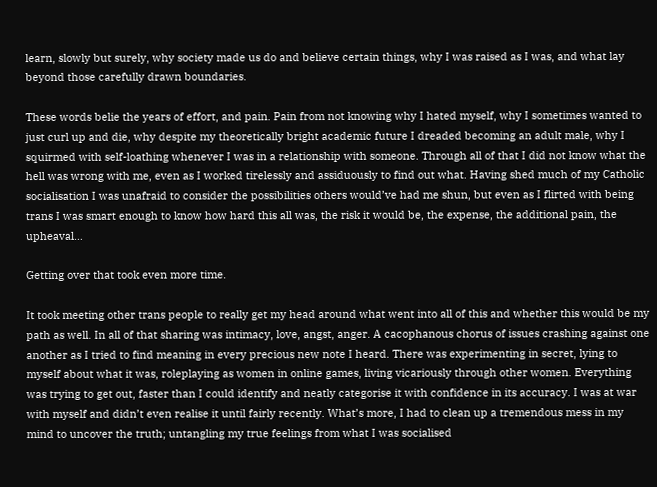learn, slowly but surely, why society made us do and believe certain things, why I was raised as I was, and what lay beyond those carefully drawn boundaries.

These words belie the years of effort, and pain. Pain from not knowing why I hated myself, why I sometimes wanted to just curl up and die, why despite my theoretically bright academic future I dreaded becoming an adult male, why I squirmed with self-loathing whenever I was in a relationship with someone. Through all of that I did not know what the hell was wrong with me, even as I worked tirelessly and assiduously to find out what. Having shed much of my Catholic socialisation I was unafraid to consider the possibilities others would’ve had me shun, but even as I flirted with being trans I was smart enough to know how hard this all was, the risk it would be, the expense, the additional pain, the upheaval…

Getting over that took even more time.

It took meeting other trans people to really get my head around what went into all of this and whether this would be my path as well. In all of that sharing was intimacy, love, angst, anger. A cacophanous chorus of issues crashing against one another as I tried to find meaning in every precious new note I heard. There was experimenting in secret, lying to myself about what it was, roleplaying as women in online games, living vicariously through other women. Everything was trying to get out, faster than I could identify and neatly categorise it with confidence in its accuracy. I was at war with myself and didn’t even realise it until fairly recently. What’s more, I had to clean up a tremendous mess in my mind to uncover the truth; untangling my true feelings from what I was socialised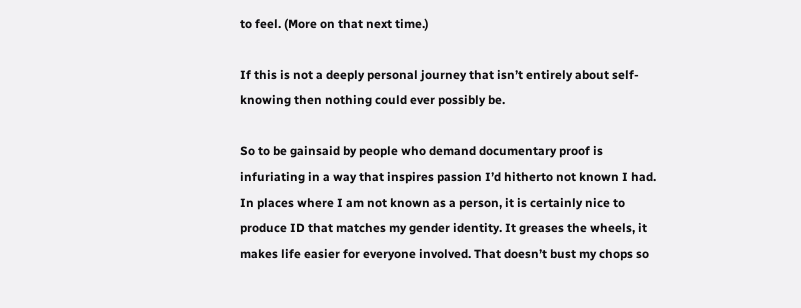to feel. (More on that next time.)

If this is not a deeply personal journey that isn’t entirely about self-knowing then nothing could ever possibly be.

So to be gainsaid by people who demand documentary proof is infuriating in a way that inspires passion I’d hitherto not known I had. In places where I am not known as a person, it is certainly nice to produce ID that matches my gender identity. It greases the wheels, it makes life easier for everyone involved. That doesn’t bust my chops so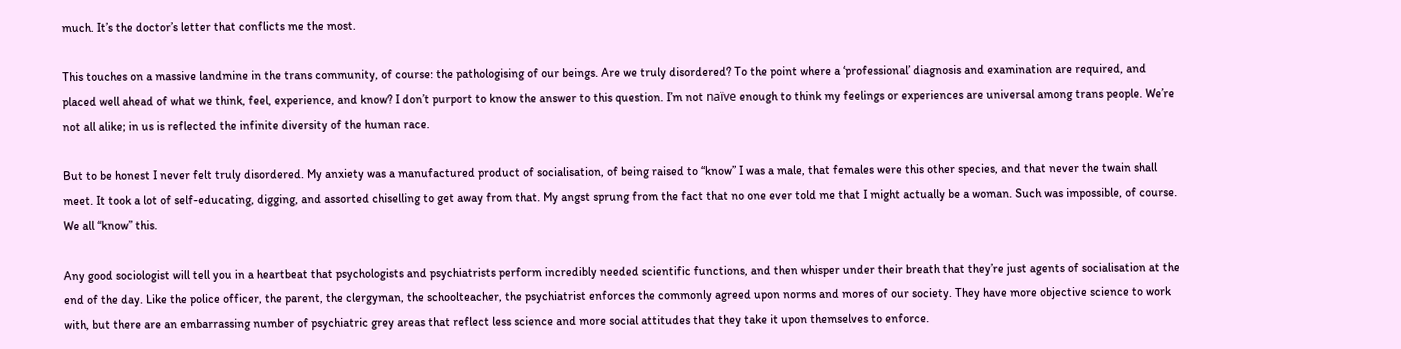much. It’s the doctor’s letter that conflicts me the most.

This touches on a massive landmine in the trans community, of course: the pathologising of our beings. Are we truly disordered? To the point where a ‘professional’ diagnosis and examination are required, and placed well ahead of what we think, feel, experience, and know? I don’t purport to know the answer to this question. I’m not naïve enough to think my feelings or experiences are universal among trans people. We’re not all alike; in us is reflected the infinite diversity of the human race.

But to be honest I never felt truly disordered. My anxiety was a manufactured product of socialisation, of being raised to “know” I was a male, that females were this other species, and that never the twain shall meet. It took a lot of self-educating, digging, and assorted chiselling to get away from that. My angst sprung from the fact that no one ever told me that I might actually be a woman. Such was impossible, of course. We all “know” this.

Any good sociologist will tell you in a heartbeat that psychologists and psychiatrists perform incredibly needed scientific functions, and then whisper under their breath that they’re just agents of socialisation at the end of the day. Like the police officer, the parent, the clergyman, the schoolteacher, the psychiatrist enforces the commonly agreed upon norms and mores of our society. They have more objective science to work with, but there are an embarrassing number of psychiatric grey areas that reflect less science and more social attitudes that they take it upon themselves to enforce.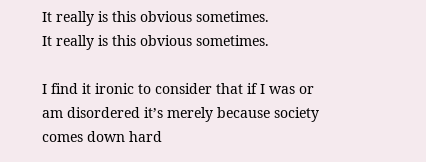It really is this obvious sometimes.
It really is this obvious sometimes.

I find it ironic to consider that if I was or am disordered it’s merely because society comes down hard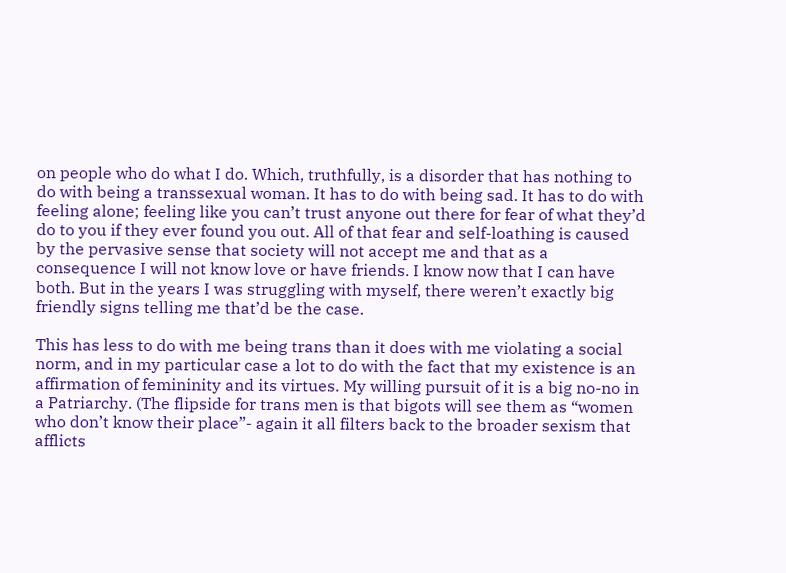on people who do what I do. Which, truthfully, is a disorder that has nothing to do with being a transsexual woman. It has to do with being sad. It has to do with feeling alone; feeling like you can’t trust anyone out there for fear of what they’d do to you if they ever found you out. All of that fear and self-loathing is caused by the pervasive sense that society will not accept me and that as a consequence I will not know love or have friends. I know now that I can have both. But in the years I was struggling with myself, there weren’t exactly big friendly signs telling me that’d be the case.

This has less to do with me being trans than it does with me violating a social norm, and in my particular case a lot to do with the fact that my existence is an affirmation of femininity and its virtues. My willing pursuit of it is a big no-no in a Patriarchy. (The flipside for trans men is that bigots will see them as “women who don’t know their place”- again it all filters back to the broader sexism that afflicts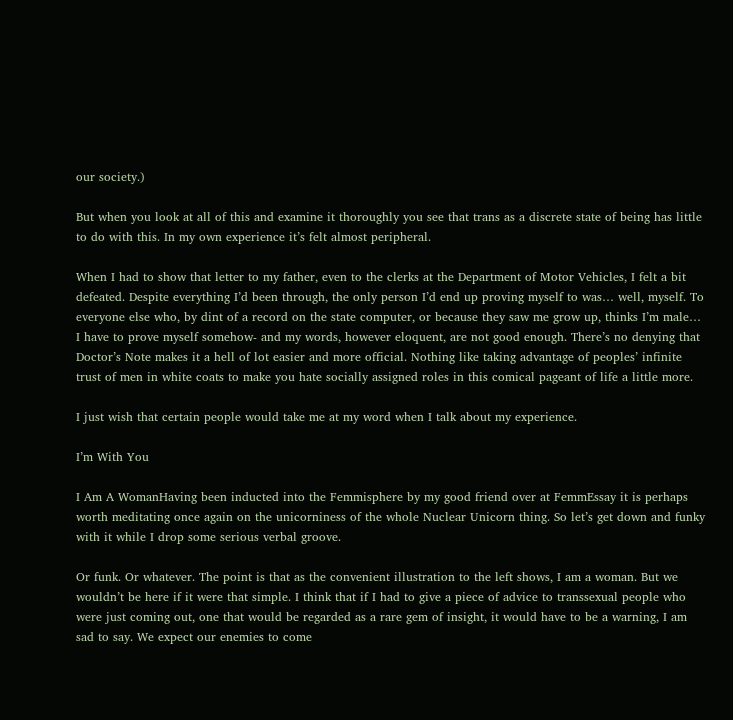our society.)

But when you look at all of this and examine it thoroughly you see that trans as a discrete state of being has little to do with this. In my own experience it’s felt almost peripheral.

When I had to show that letter to my father, even to the clerks at the Department of Motor Vehicles, I felt a bit defeated. Despite everything I’d been through, the only person I’d end up proving myself to was… well, myself. To everyone else who, by dint of a record on the state computer, or because they saw me grow up, thinks I’m male… I have to prove myself somehow- and my words, however eloquent, are not good enough. There’s no denying that Doctor’s Note makes it a hell of lot easier and more official. Nothing like taking advantage of peoples’ infinite trust of men in white coats to make you hate socially assigned roles in this comical pageant of life a little more.

I just wish that certain people would take me at my word when I talk about my experience.

I’m With You

I Am A WomanHaving been inducted into the Femmisphere by my good friend over at FemmEssay it is perhaps worth meditating once again on the unicorniness of the whole Nuclear Unicorn thing. So let’s get down and funky with it while I drop some serious verbal groove.

Or funk. Or whatever. The point is that as the convenient illustration to the left shows, I am a woman. But we wouldn’t be here if it were that simple. I think that if I had to give a piece of advice to transsexual people who were just coming out, one that would be regarded as a rare gem of insight, it would have to be a warning, I am sad to say. We expect our enemies to come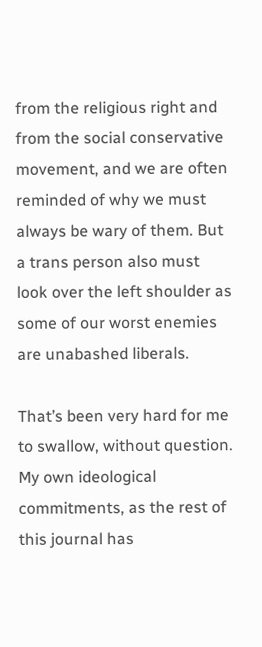from the religious right and from the social conservative movement, and we are often reminded of why we must always be wary of them. But a trans person also must look over the left shoulder as some of our worst enemies are unabashed liberals.

That’s been very hard for me to swallow, without question. My own ideological commitments, as the rest of this journal has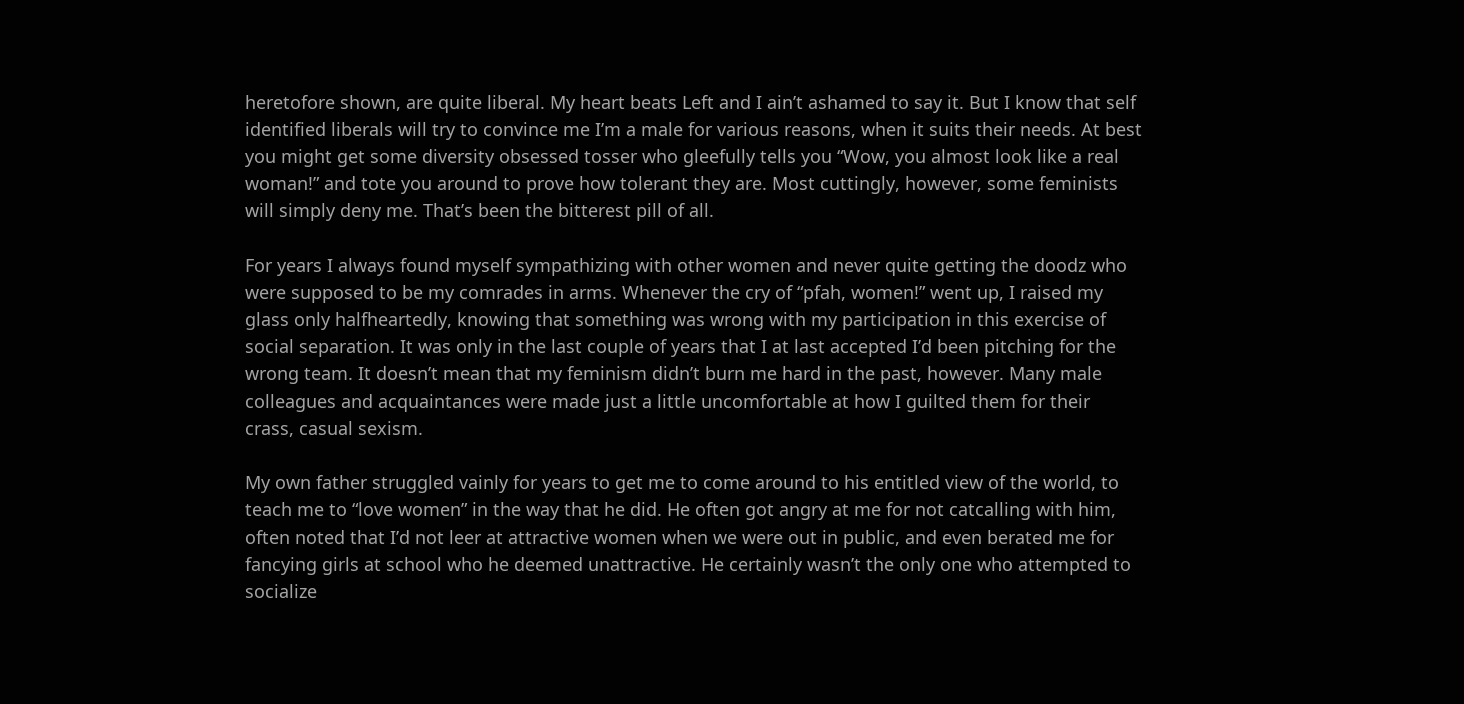heretofore shown, are quite liberal. My heart beats Left and I ain’t ashamed to say it. But I know that self identified liberals will try to convince me I’m a male for various reasons, when it suits their needs. At best you might get some diversity obsessed tosser who gleefully tells you “Wow, you almost look like a real woman!” and tote you around to prove how tolerant they are. Most cuttingly, however, some feminists will simply deny me. That’s been the bitterest pill of all.

For years I always found myself sympathizing with other women and never quite getting the doodz who were supposed to be my comrades in arms. Whenever the cry of “pfah, women!” went up, I raised my glass only halfheartedly, knowing that something was wrong with my participation in this exercise of social separation. It was only in the last couple of years that I at last accepted I’d been pitching for the wrong team. It doesn’t mean that my feminism didn’t burn me hard in the past, however. Many male colleagues and acquaintances were made just a little uncomfortable at how I guilted them for their crass, casual sexism.

My own father struggled vainly for years to get me to come around to his entitled view of the world, to teach me to “love women” in the way that he did. He often got angry at me for not catcalling with him, often noted that I’d not leer at attractive women when we were out in public, and even berated me for fancying girls at school who he deemed unattractive. He certainly wasn’t the only one who attempted to socialize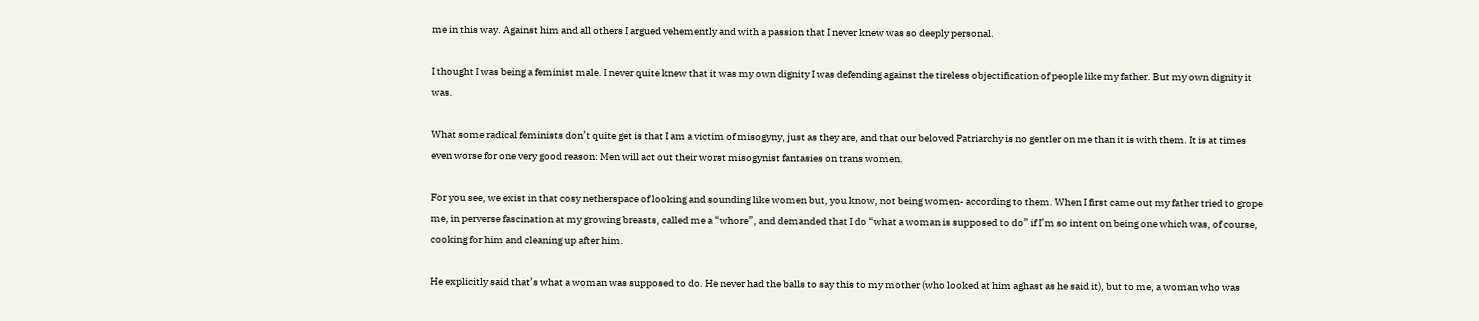me in this way. Against him and all others I argued vehemently and with a passion that I never knew was so deeply personal.

I thought I was being a feminist male. I never quite knew that it was my own dignity I was defending against the tireless objectification of people like my father. But my own dignity it was.

What some radical feminists don’t quite get is that I am a victim of misogyny, just as they are, and that our beloved Patriarchy is no gentler on me than it is with them. It is at times even worse for one very good reason: Men will act out their worst misogynist fantasies on trans women.

For you see, we exist in that cosy netherspace of looking and sounding like women but, you know, not being women- according to them. When I first came out my father tried to grope me, in perverse fascination at my growing breasts, called me a “whore”, and demanded that I do “what a woman is supposed to do” if I’m so intent on being one which was, of course, cooking for him and cleaning up after him.

He explicitly said that’s what a woman was supposed to do. He never had the balls to say this to my mother (who looked at him aghast as he said it), but to me, a woman who was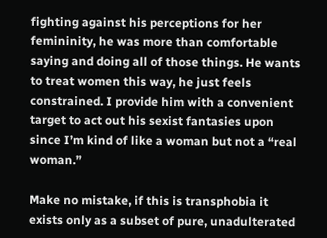fighting against his perceptions for her femininity, he was more than comfortable saying and doing all of those things. He wants to treat women this way, he just feels constrained. I provide him with a convenient target to act out his sexist fantasies upon since I’m kind of like a woman but not a “real woman.”

Make no mistake, if this is transphobia it exists only as a subset of pure, unadulterated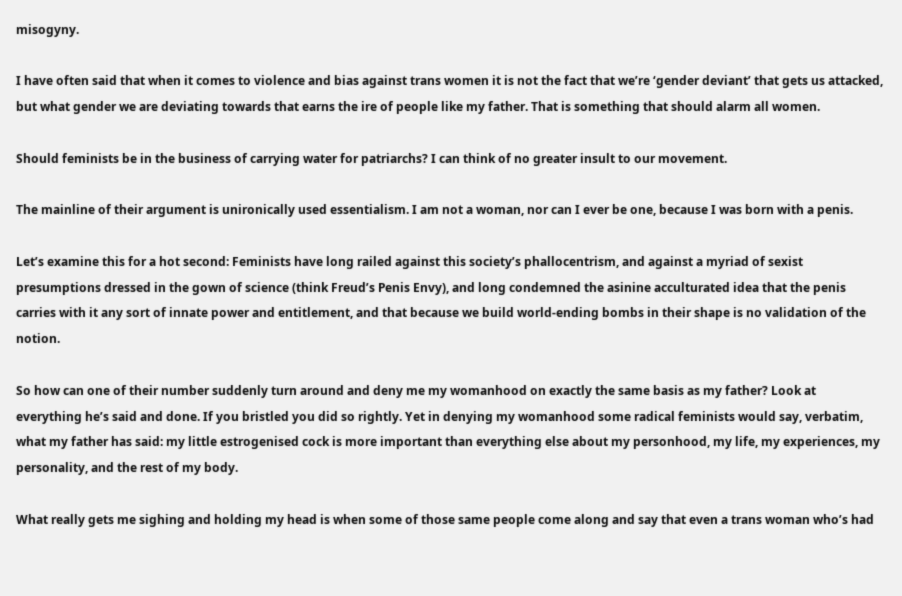misogyny.

I have often said that when it comes to violence and bias against trans women it is not the fact that we’re ‘gender deviant’ that gets us attacked, but what gender we are deviating towards that earns the ire of people like my father. That is something that should alarm all women.

Should feminists be in the business of carrying water for patriarchs? I can think of no greater insult to our movement.

The mainline of their argument is unironically used essentialism. I am not a woman, nor can I ever be one, because I was born with a penis.

Let’s examine this for a hot second: Feminists have long railed against this society’s phallocentrism, and against a myriad of sexist presumptions dressed in the gown of science (think Freud’s Penis Envy), and long condemned the asinine acculturated idea that the penis carries with it any sort of innate power and entitlement, and that because we build world-ending bombs in their shape is no validation of the notion.

So how can one of their number suddenly turn around and deny me my womanhood on exactly the same basis as my father? Look at everything he’s said and done. If you bristled you did so rightly. Yet in denying my womanhood some radical feminists would say, verbatim, what my father has said: my little estrogenised cock is more important than everything else about my personhood, my life, my experiences, my personality, and the rest of my body.

What really gets me sighing and holding my head is when some of those same people come along and say that even a trans woman who’s had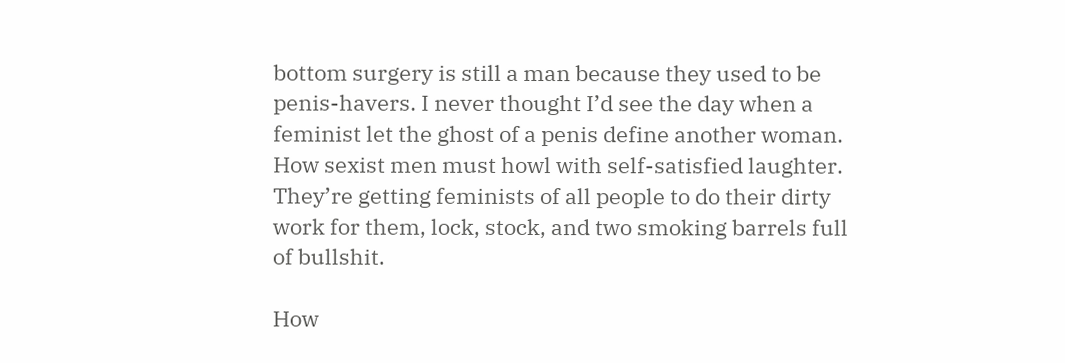bottom surgery is still a man because they used to be penis-havers. I never thought I’d see the day when a feminist let the ghost of a penis define another woman. How sexist men must howl with self-satisfied laughter. They’re getting feminists of all people to do their dirty work for them, lock, stock, and two smoking barrels full of bullshit.

How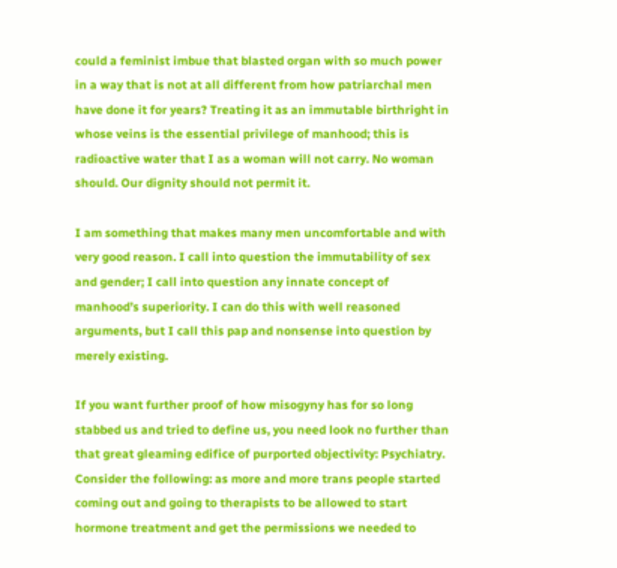could a feminist imbue that blasted organ with so much power in a way that is not at all different from how patriarchal men have done it for years? Treating it as an immutable birthright in whose veins is the essential privilege of manhood; this is radioactive water that I as a woman will not carry. No woman should. Our dignity should not permit it.

I am something that makes many men uncomfortable and with very good reason. I call into question the immutability of sex and gender; I call into question any innate concept of manhood’s superiority. I can do this with well reasoned arguments, but I call this pap and nonsense into question by merely existing.

If you want further proof of how misogyny has for so long stabbed us and tried to define us, you need look no further than that great gleaming edifice of purported objectivity: Psychiatry. Consider the following: as more and more trans people started coming out and going to therapists to be allowed to start hormone treatment and get the permissions we needed to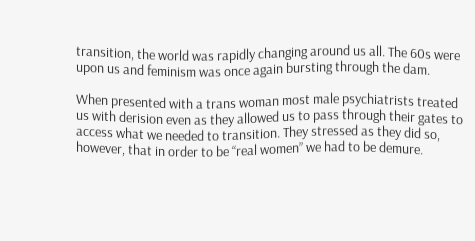transition, the world was rapidly changing around us all. The 60s were upon us and feminism was once again bursting through the dam.

When presented with a trans woman most male psychiatrists treated us with derision even as they allowed us to pass through their gates to access what we needed to transition. They stressed as they did so, however, that in order to be “real women” we had to be demure.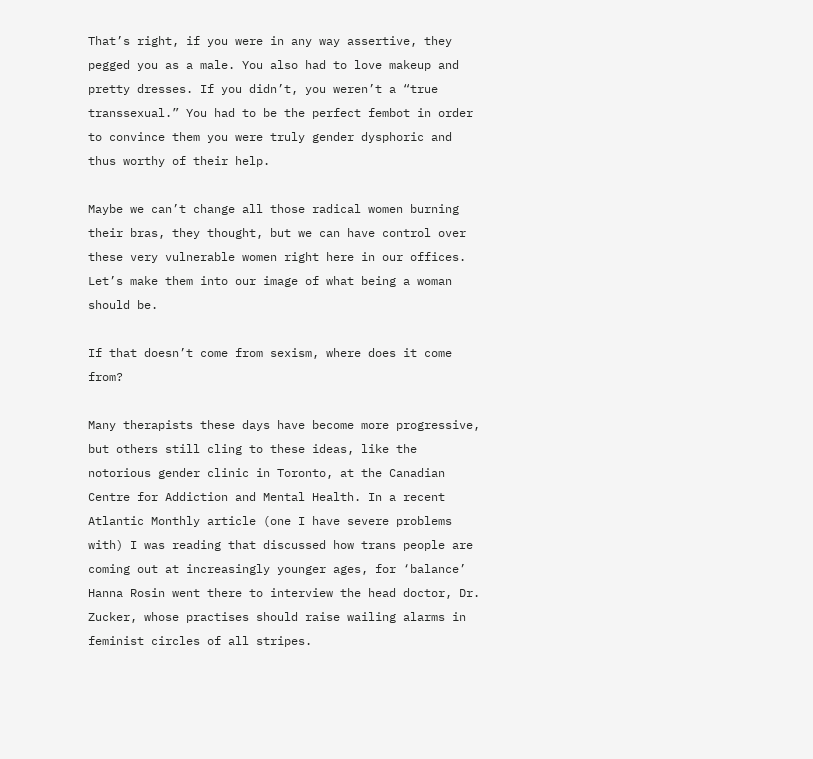That’s right, if you were in any way assertive, they pegged you as a male. You also had to love makeup and pretty dresses. If you didn’t, you weren’t a “true transsexual.” You had to be the perfect fembot in order to convince them you were truly gender dysphoric and thus worthy of their help.

Maybe we can’t change all those radical women burning their bras, they thought, but we can have control over these very vulnerable women right here in our offices. Let’s make them into our image of what being a woman should be.

If that doesn’t come from sexism, where does it come from?

Many therapists these days have become more progressive, but others still cling to these ideas, like the notorious gender clinic in Toronto, at the Canadian Centre for Addiction and Mental Health. In a recent Atlantic Monthly article (one I have severe problems with) I was reading that discussed how trans people are coming out at increasingly younger ages, for ‘balance’ Hanna Rosin went there to interview the head doctor, Dr. Zucker, whose practises should raise wailing alarms in feminist circles of all stripes.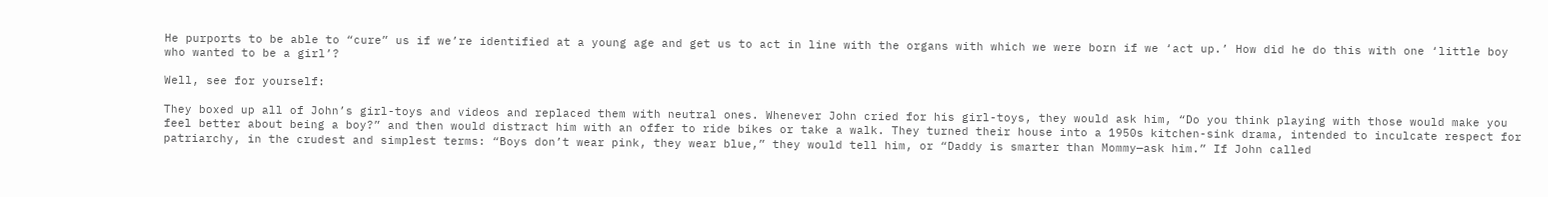He purports to be able to “cure” us if we’re identified at a young age and get us to act in line with the organs with which we were born if we ‘act up.’ How did he do this with one ‘little boy who wanted to be a girl’?

Well, see for yourself:

They boxed up all of John’s girl-toys and videos and replaced them with neutral ones. Whenever John cried for his girl-toys, they would ask him, “Do you think playing with those would make you feel better about being a boy?” and then would distract him with an offer to ride bikes or take a walk. They turned their house into a 1950s kitchen-sink drama, intended to inculcate respect for patriarchy, in the crudest and simplest terms: “Boys don’t wear pink, they wear blue,” they would tell him, or “Daddy is smarter than Mommy—ask him.” If John called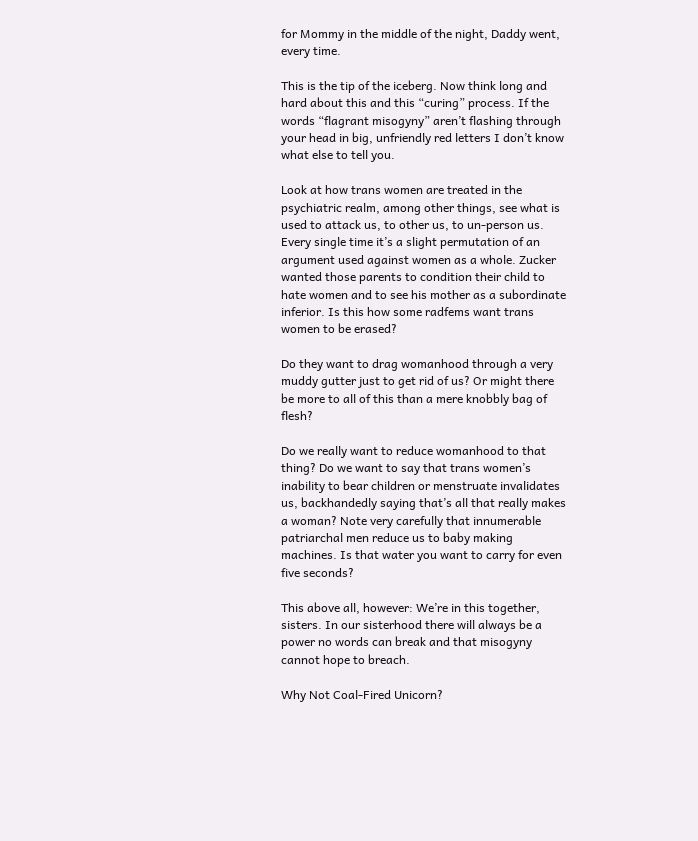for Mommy in the middle of the night, Daddy went, every time.

This is the tip of the iceberg. Now think long and hard about this and this “curing” process. If the words “flagrant misogyny” aren’t flashing through your head in big, unfriendly red letters I don’t know what else to tell you.

Look at how trans women are treated in the psychiatric realm, among other things, see what is used to attack us, to other us, to un-person us. Every single time it’s a slight permutation of an argument used against women as a whole. Zucker wanted those parents to condition their child to hate women and to see his mother as a subordinate inferior. Is this how some radfems want trans women to be erased?

Do they want to drag womanhood through a very muddy gutter just to get rid of us? Or might there be more to all of this than a mere knobbly bag of flesh?

Do we really want to reduce womanhood to that thing? Do we want to say that trans women’s inability to bear children or menstruate invalidates us, backhandedly saying that’s all that really makes a woman? Note very carefully that innumerable patriarchal men reduce us to baby making machines. Is that water you want to carry for even five seconds?

This above all, however: We’re in this together, sisters. In our sisterhood there will always be a power no words can break and that misogyny cannot hope to breach.

Why Not Coal-Fired Unicorn?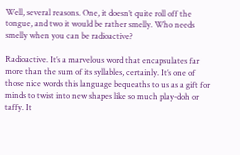Well, several reasons. One, it doesn’t quite roll off the tongue, and two it would be rather smelly. Who needs smelly when you can be radioactive?

Radioactive. It’s a marvelous word that encapsulates far more than the sum of its syllables, certainly. It’s one of those nice words this language bequeaths to us as a gift for minds to twist into new shapes like so much play-doh or taffy. It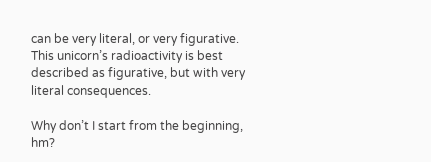can be very literal, or very figurative. This unicorn’s radioactivity is best described as figurative, but with very literal consequences.

Why don’t I start from the beginning, hm?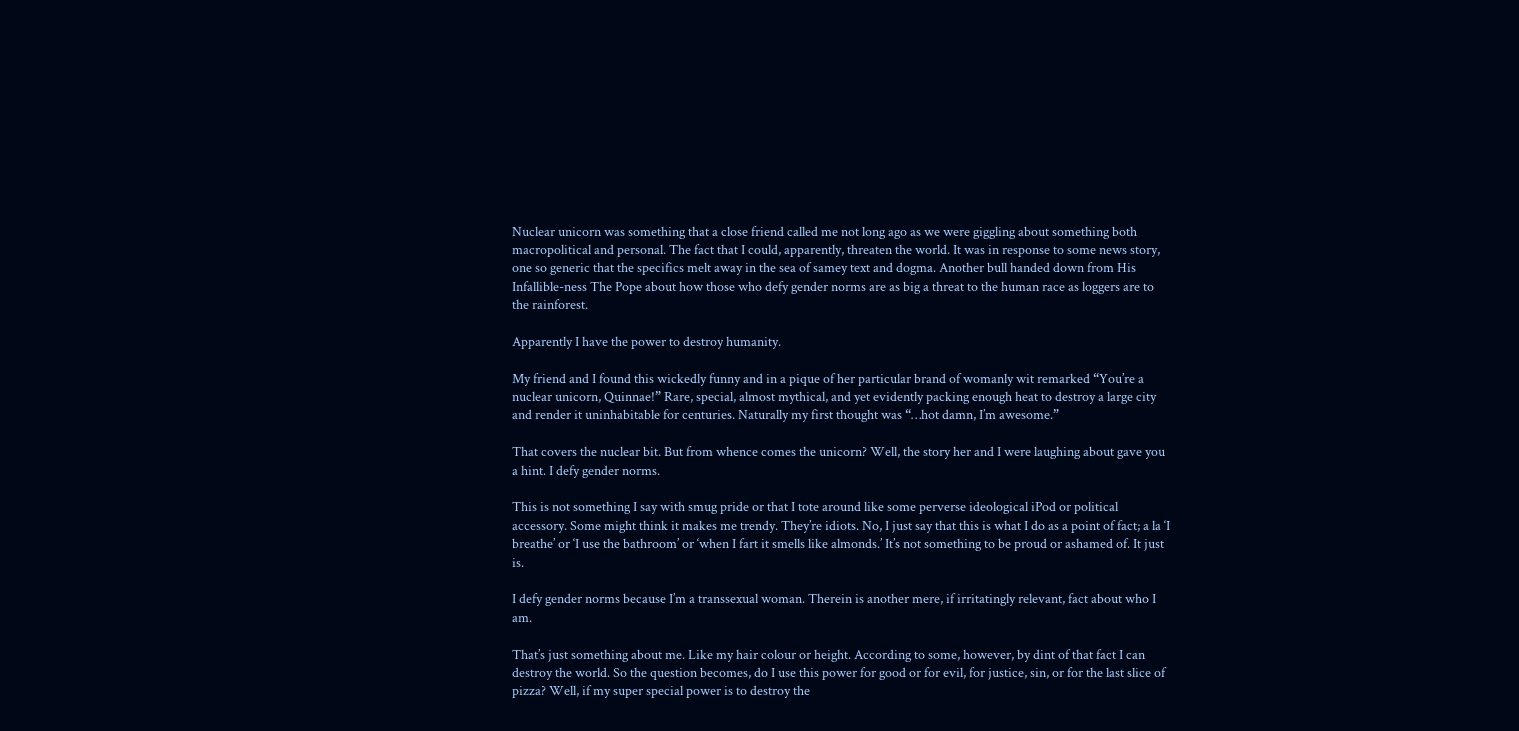Nuclear unicorn was something that a close friend called me not long ago as we were giggling about something both macropolitical and personal. The fact that I could, apparently, threaten the world. It was in response to some news story, one so generic that the specifics melt away in the sea of samey text and dogma. Another bull handed down from His Infallible-ness The Pope about how those who defy gender norms are as big a threat to the human race as loggers are to the rainforest.

Apparently I have the power to destroy humanity.

My friend and I found this wickedly funny and in a pique of her particular brand of womanly wit remarked “You’re a nuclear unicorn, Quinnae!” Rare, special, almost mythical, and yet evidently packing enough heat to destroy a large city and render it uninhabitable for centuries. Naturally my first thought was “…hot damn, I’m awesome.”

That covers the nuclear bit. But from whence comes the unicorn? Well, the story her and I were laughing about gave you a hint. I defy gender norms.

This is not something I say with smug pride or that I tote around like some perverse ideological iPod or political accessory. Some might think it makes me trendy. They’re idiots. No, I just say that this is what I do as a point of fact; a la ‘I breathe’ or ‘I use the bathroom’ or ‘when I fart it smells like almonds.’ It’s not something to be proud or ashamed of. It just is.

I defy gender norms because I’m a transsexual woman. Therein is another mere, if irritatingly relevant, fact about who I am.

That’s just something about me. Like my hair colour or height. According to some, however, by dint of that fact I can destroy the world. So the question becomes, do I use this power for good or for evil, for justice, sin, or for the last slice of pizza? Well, if my super special power is to destroy the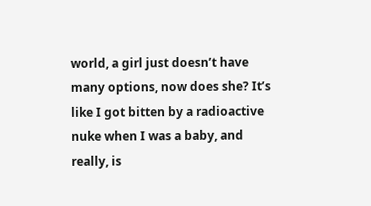world, a girl just doesn’t have many options, now does she? It’s like I got bitten by a radioactive nuke when I was a baby, and really, is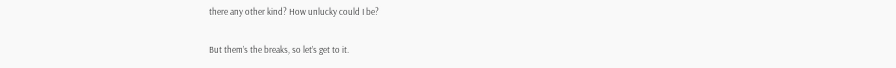there any other kind? How unlucky could I be?

But them’s the breaks, so let’s get to it.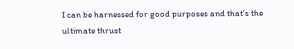I can be harnessed for good purposes and that’s the ultimate thrust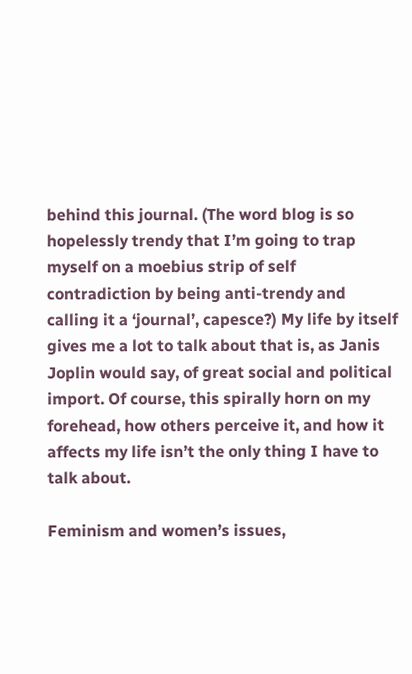behind this journal. (The word blog is so hopelessly trendy that I’m going to trap myself on a moebius strip of self contradiction by being anti-trendy and calling it a ‘journal’, capesce?) My life by itself gives me a lot to talk about that is, as Janis Joplin would say, of great social and political import. Of course, this spirally horn on my forehead, how others perceive it, and how it affects my life isn’t the only thing I have to talk about.

Feminism and women’s issues,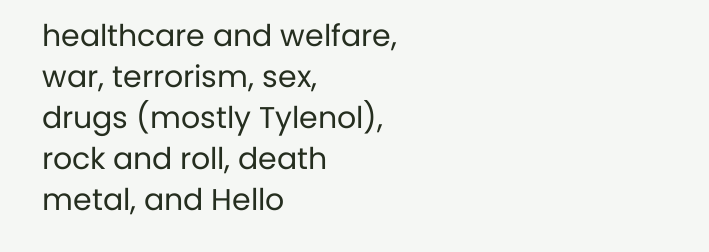healthcare and welfare, war, terrorism, sex, drugs (mostly Tylenol), rock and roll, death metal, and Hello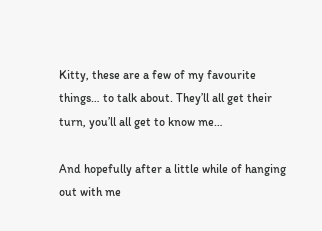Kitty, these are a few of my favourite things… to talk about. They’ll all get their turn, you’ll all get to know me…

And hopefully after a little while of hanging out with me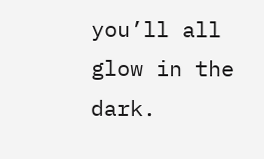you’ll all glow in the dark.